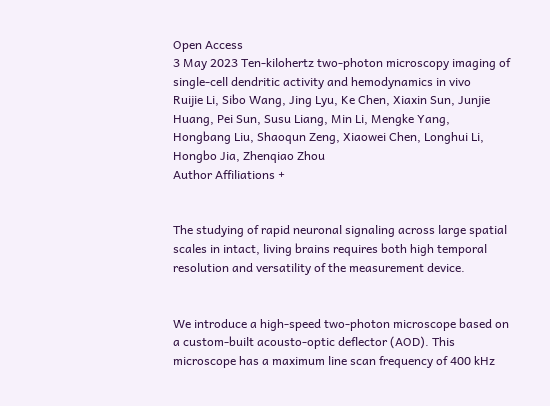Open Access
3 May 2023 Ten-kilohertz two-photon microscopy imaging of single-cell dendritic activity and hemodynamics in vivo
Ruijie Li, Sibo Wang, Jing Lyu, Ke Chen, Xiaxin Sun, Junjie Huang, Pei Sun, Susu Liang, Min Li, Mengke Yang, Hongbang Liu, Shaoqun Zeng, Xiaowei Chen, Longhui Li, Hongbo Jia, Zhenqiao Zhou
Author Affiliations +


The studying of rapid neuronal signaling across large spatial scales in intact, living brains requires both high temporal resolution and versatility of the measurement device.


We introduce a high-speed two-photon microscope based on a custom-built acousto-optic deflector (AOD). This microscope has a maximum line scan frequency of 400 kHz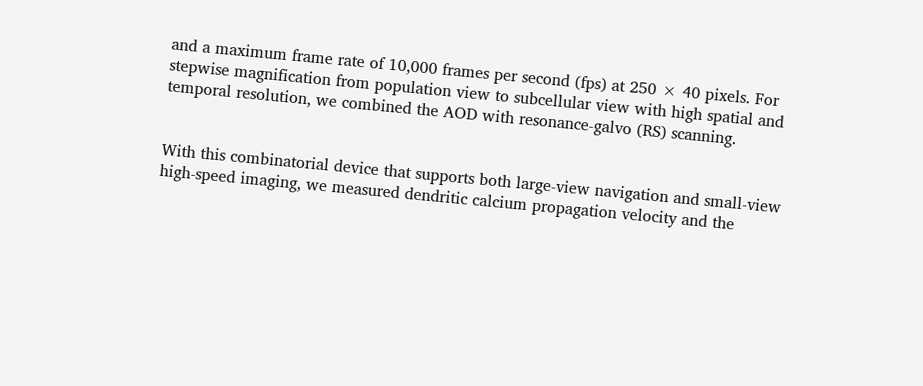and a maximum frame rate of 10,000 frames per second (fps) at 250 × 40 pixels. For stepwise magnification from population view to subcellular view with high spatial and temporal resolution, we combined the AOD with resonance-galvo (RS) scanning.


With this combinatorial device that supports both large-view navigation and small-view high-speed imaging, we measured dendritic calcium propagation velocity and the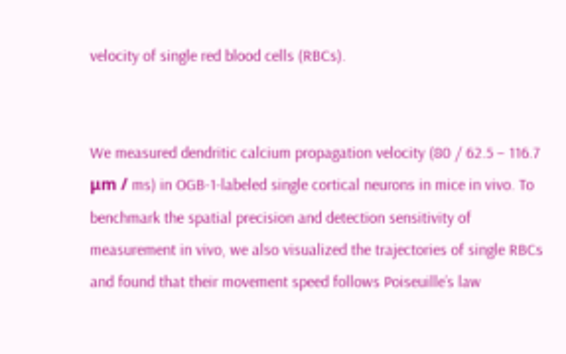velocity of single red blood cells (RBCs).


We measured dendritic calcium propagation velocity (80 / 62.5 − 116.7 μm / ms) in OGB-1-labeled single cortical neurons in mice in vivo. To benchmark the spatial precision and detection sensitivity of measurement in vivo, we also visualized the trajectories of single RBCs and found that their movement speed follows Poiseuille’s law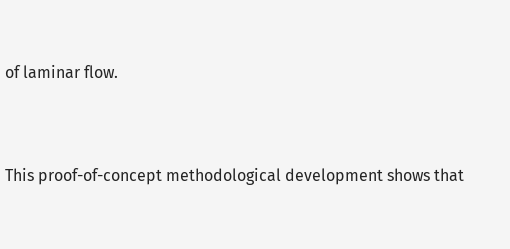of laminar flow.


This proof-of-concept methodological development shows that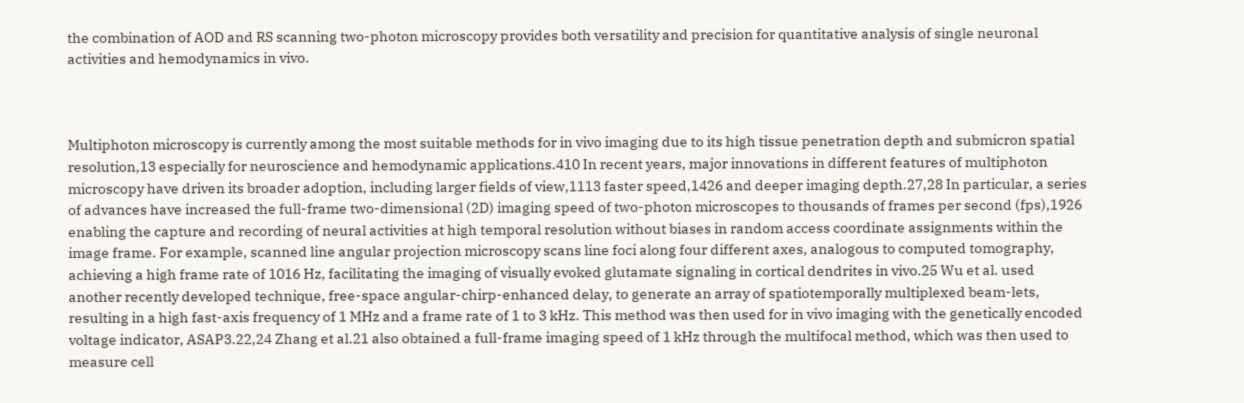the combination of AOD and RS scanning two-photon microscopy provides both versatility and precision for quantitative analysis of single neuronal activities and hemodynamics in vivo.



Multiphoton microscopy is currently among the most suitable methods for in vivo imaging due to its high tissue penetration depth and submicron spatial resolution,13 especially for neuroscience and hemodynamic applications.410 In recent years, major innovations in different features of multiphoton microscopy have driven its broader adoption, including larger fields of view,1113 faster speed,1426 and deeper imaging depth.27,28 In particular, a series of advances have increased the full-frame two-dimensional (2D) imaging speed of two-photon microscopes to thousands of frames per second (fps),1926 enabling the capture and recording of neural activities at high temporal resolution without biases in random access coordinate assignments within the image frame. For example, scanned line angular projection microscopy scans line foci along four different axes, analogous to computed tomography, achieving a high frame rate of 1016 Hz, facilitating the imaging of visually evoked glutamate signaling in cortical dendrites in vivo.25 Wu et al. used another recently developed technique, free-space angular-chirp-enhanced delay, to generate an array of spatiotemporally multiplexed beam-lets, resulting in a high fast-axis frequency of 1 MHz and a frame rate of 1 to 3 kHz. This method was then used for in vivo imaging with the genetically encoded voltage indicator, ASAP3.22,24 Zhang et al.21 also obtained a full-frame imaging speed of 1 kHz through the multifocal method, which was then used to measure cell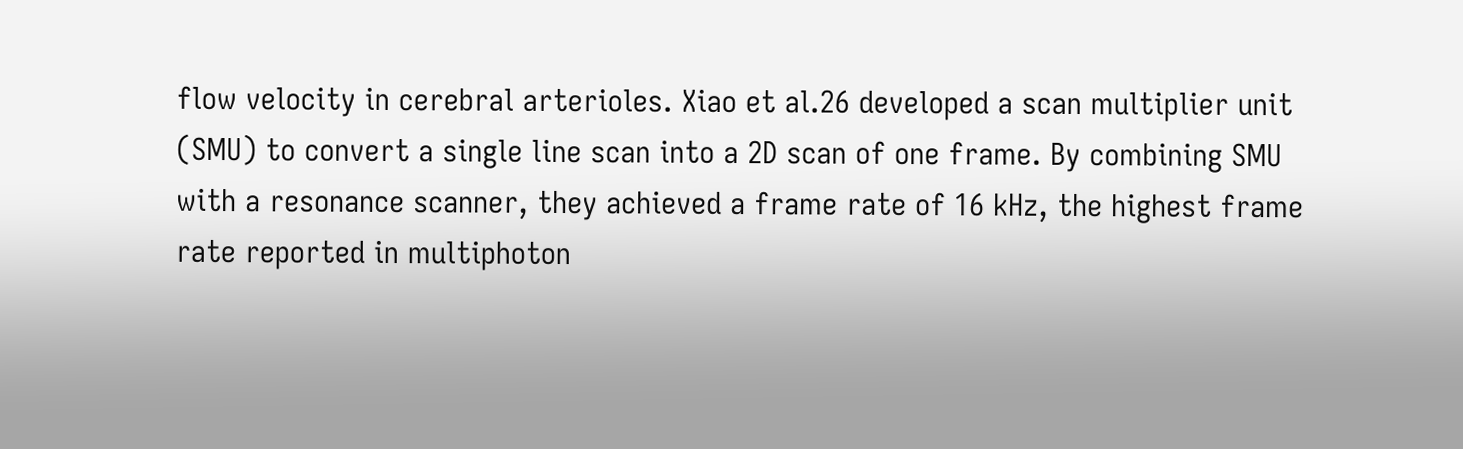flow velocity in cerebral arterioles. Xiao et al.26 developed a scan multiplier unit (SMU) to convert a single line scan into a 2D scan of one frame. By combining SMU with a resonance scanner, they achieved a frame rate of 16 kHz, the highest frame rate reported in multiphoton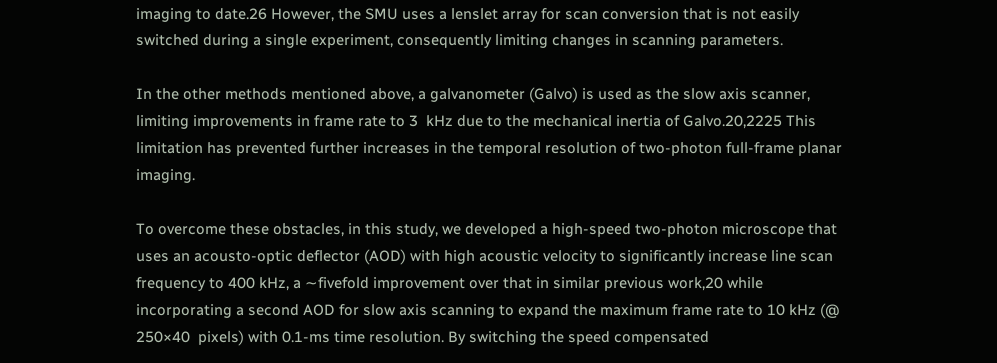imaging to date.26 However, the SMU uses a lenslet array for scan conversion that is not easily switched during a single experiment, consequently limiting changes in scanning parameters.

In the other methods mentioned above, a galvanometer (Galvo) is used as the slow axis scanner, limiting improvements in frame rate to 3  kHz due to the mechanical inertia of Galvo.20,2225 This limitation has prevented further increases in the temporal resolution of two-photon full-frame planar imaging.

To overcome these obstacles, in this study, we developed a high-speed two-photon microscope that uses an acousto-optic deflector (AOD) with high acoustic velocity to significantly increase line scan frequency to 400 kHz, a ∼fivefold improvement over that in similar previous work,20 while incorporating a second AOD for slow axis scanning to expand the maximum frame rate to 10 kHz (@ 250×40  pixels) with 0.1-ms time resolution. By switching the speed compensated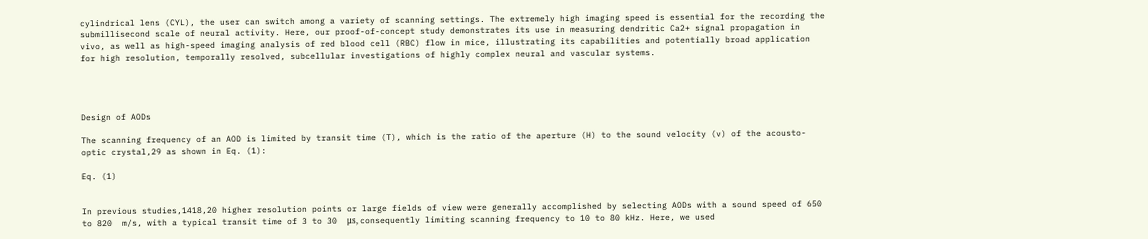cylindrical lens (CYL), the user can switch among a variety of scanning settings. The extremely high imaging speed is essential for the recording the submillisecond scale of neural activity. Here, our proof-of-concept study demonstrates its use in measuring dendritic Ca2+ signal propagation in vivo, as well as high-speed imaging analysis of red blood cell (RBC) flow in mice, illustrating its capabilities and potentially broad application for high resolution, temporally resolved, subcellular investigations of highly complex neural and vascular systems.




Design of AODs

The scanning frequency of an AOD is limited by transit time (T), which is the ratio of the aperture (H) to the sound velocity (v) of the acousto-optic crystal,29 as shown in Eq. (1):

Eq. (1)


In previous studies,1418,20 higher resolution points or large fields of view were generally accomplished by selecting AODs with a sound speed of 650 to 820  m/s, with a typical transit time of 3 to 30  μs, consequently limiting scanning frequency to 10 to 80 kHz. Here, we used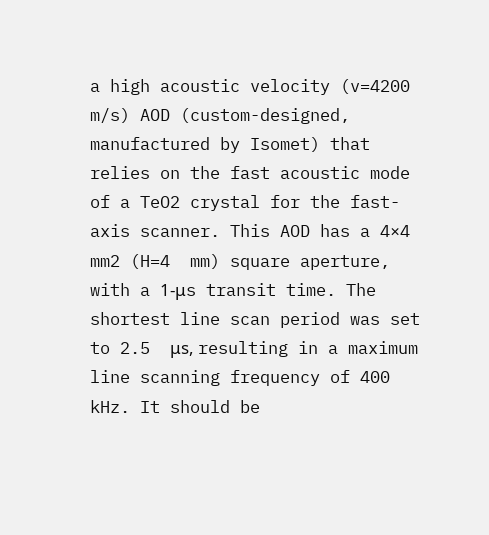a high acoustic velocity (v=4200  m/s) AOD (custom-designed, manufactured by Isomet) that relies on the fast acoustic mode of a TeO2 crystal for the fast-axis scanner. This AOD has a 4×4  mm2 (H=4  mm) square aperture, with a 1-μs transit time. The shortest line scan period was set to 2.5  μs, resulting in a maximum line scanning frequency of 400 kHz. It should be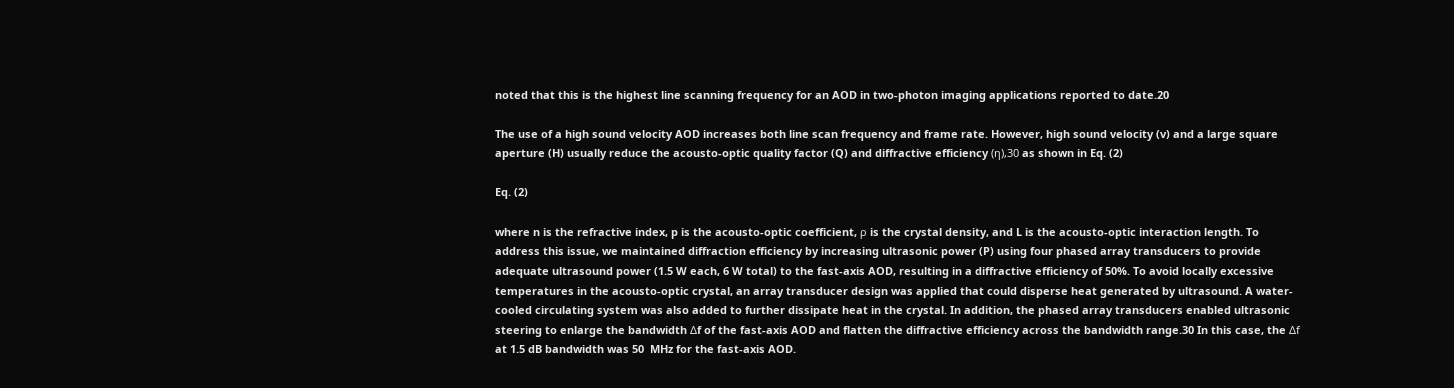noted that this is the highest line scanning frequency for an AOD in two-photon imaging applications reported to date.20

The use of a high sound velocity AOD increases both line scan frequency and frame rate. However, high sound velocity (v) and a large square aperture (H) usually reduce the acousto-optic quality factor (Q) and diffractive efficiency (η),30 as shown in Eq. (2)

Eq. (2)

where n is the refractive index, p is the acousto-optic coefficient, ρ is the crystal density, and L is the acousto-optic interaction length. To address this issue, we maintained diffraction efficiency by increasing ultrasonic power (P) using four phased array transducers to provide adequate ultrasound power (1.5 W each, 6 W total) to the fast-axis AOD, resulting in a diffractive efficiency of 50%. To avoid locally excessive temperatures in the acousto-optic crystal, an array transducer design was applied that could disperse heat generated by ultrasound. A water-cooled circulating system was also added to further dissipate heat in the crystal. In addition, the phased array transducers enabled ultrasonic steering to enlarge the bandwidth Δf of the fast-axis AOD and flatten the diffractive efficiency across the bandwidth range.30 In this case, the Δf at 1.5 dB bandwidth was 50  MHz for the fast-axis AOD.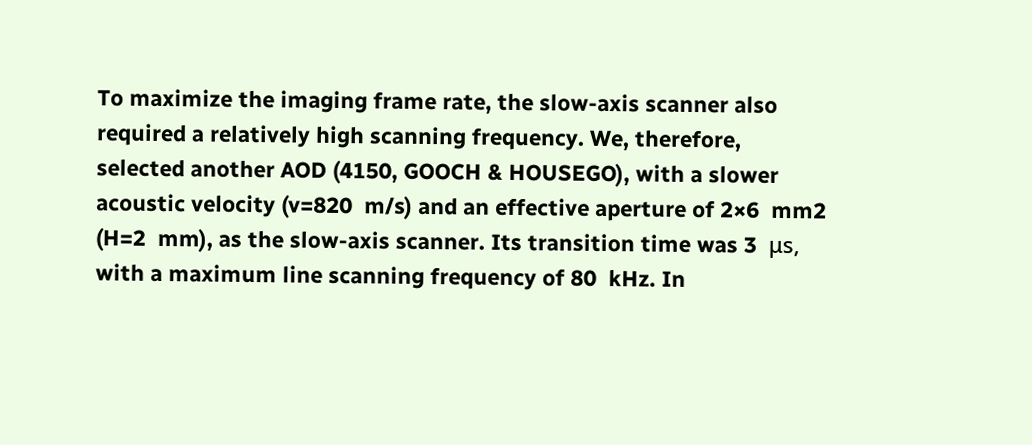To maximize the imaging frame rate, the slow-axis scanner also required a relatively high scanning frequency. We, therefore, selected another AOD (4150, GOOCH & HOUSEGO), with a slower acoustic velocity (v=820  m/s) and an effective aperture of 2×6  mm2 (H=2  mm), as the slow-axis scanner. Its transition time was 3  μs, with a maximum line scanning frequency of 80  kHz. In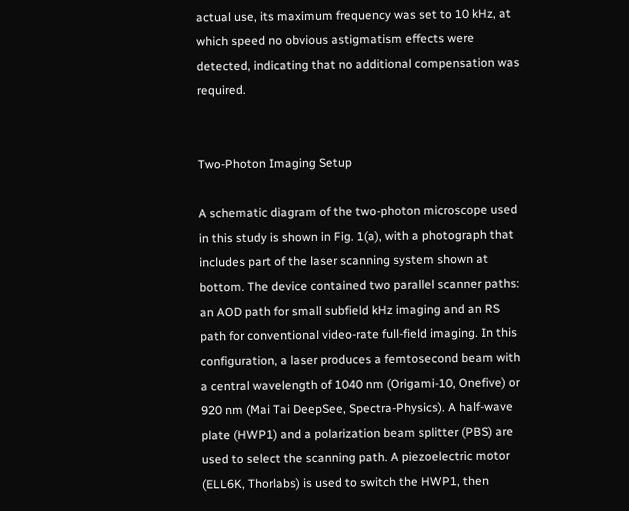actual use, its maximum frequency was set to 10 kHz, at which speed no obvious astigmatism effects were detected, indicating that no additional compensation was required.


Two-Photon Imaging Setup

A schematic diagram of the two-photon microscope used in this study is shown in Fig. 1(a), with a photograph that includes part of the laser scanning system shown at bottom. The device contained two parallel scanner paths: an AOD path for small subfield kHz imaging and an RS path for conventional video-rate full-field imaging. In this configuration, a laser produces a femtosecond beam with a central wavelength of 1040 nm (Origami-10, Onefive) or 920 nm (Mai Tai DeepSee, Spectra-Physics). A half-wave plate (HWP1) and a polarization beam splitter (PBS) are used to select the scanning path. A piezoelectric motor (ELL6K, Thorlabs) is used to switch the HWP1, then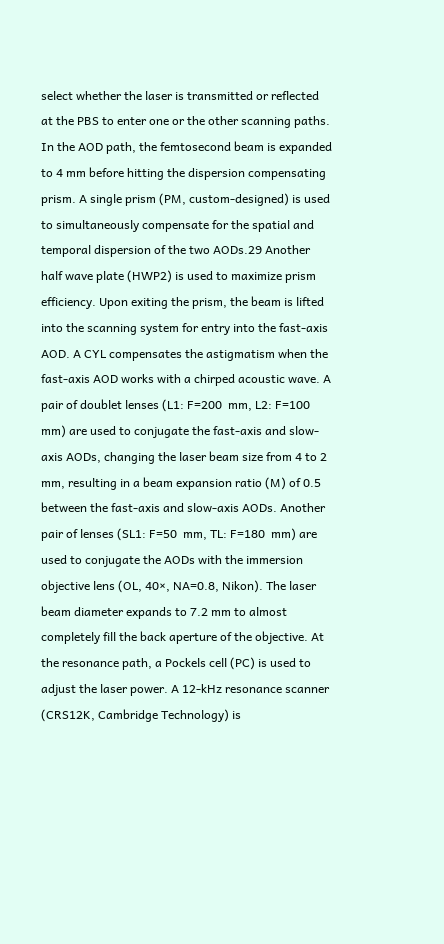select whether the laser is transmitted or reflected at the PBS to enter one or the other scanning paths. In the AOD path, the femtosecond beam is expanded to 4 mm before hitting the dispersion compensating prism. A single prism (PM, custom-designed) is used to simultaneously compensate for the spatial and temporal dispersion of the two AODs.29 Another half wave plate (HWP2) is used to maximize prism efficiency. Upon exiting the prism, the beam is lifted into the scanning system for entry into the fast-axis AOD. A CYL compensates the astigmatism when the fast-axis AOD works with a chirped acoustic wave. A pair of doublet lenses (L1: F=200  mm, L2: F=100  mm) are used to conjugate the fast-axis and slow-axis AODs, changing the laser beam size from 4 to 2 mm, resulting in a beam expansion ratio (M) of 0.5 between the fast-axis and slow-axis AODs. Another pair of lenses (SL1: F=50  mm, TL: F=180  mm) are used to conjugate the AODs with the immersion objective lens (OL, 40×, NA=0.8, Nikon). The laser beam diameter expands to 7.2 mm to almost completely fill the back aperture of the objective. At the resonance path, a Pockels cell (PC) is used to adjust the laser power. A 12-kHz resonance scanner (CRS12K, Cambridge Technology) is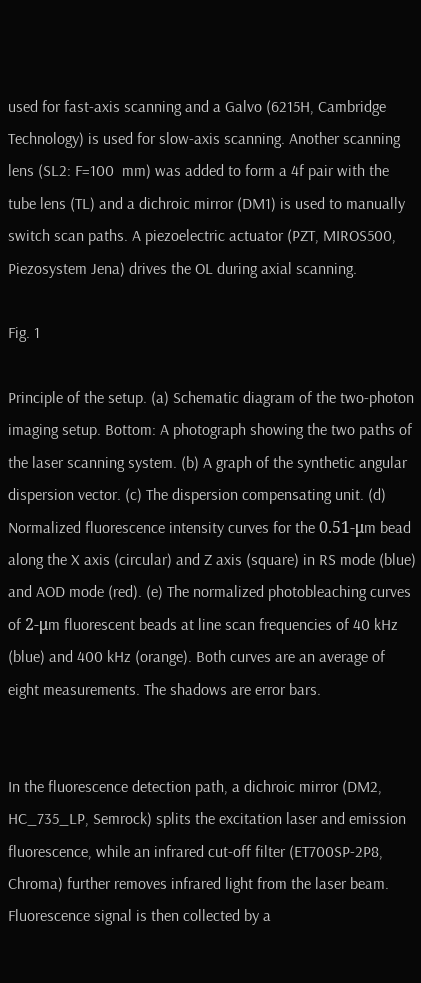used for fast-axis scanning and a Galvo (6215H, Cambridge Technology) is used for slow-axis scanning. Another scanning lens (SL2: F=100  mm) was added to form a 4f pair with the tube lens (TL) and a dichroic mirror (DM1) is used to manually switch scan paths. A piezoelectric actuator (PZT, MIROS500, Piezosystem Jena) drives the OL during axial scanning.

Fig. 1

Principle of the setup. (a) Schematic diagram of the two-photon imaging setup. Bottom: A photograph showing the two paths of the laser scanning system. (b) A graph of the synthetic angular dispersion vector. (c) The dispersion compensating unit. (d) Normalized fluorescence intensity curves for the 0.51-μm bead along the X axis (circular) and Z axis (square) in RS mode (blue) and AOD mode (red). (e) The normalized photobleaching curves of 2-μm fluorescent beads at line scan frequencies of 40 kHz (blue) and 400 kHz (orange). Both curves are an average of eight measurements. The shadows are error bars.


In the fluorescence detection path, a dichroic mirror (DM2, HC_735_LP, Semrock) splits the excitation laser and emission fluorescence, while an infrared cut-off filter (ET700SP-2P8, Chroma) further removes infrared light from the laser beam. Fluorescence signal is then collected by a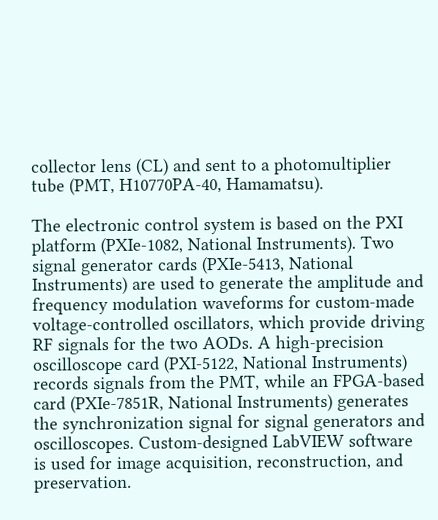collector lens (CL) and sent to a photomultiplier tube (PMT, H10770PA-40, Hamamatsu).

The electronic control system is based on the PXI platform (PXIe-1082, National Instruments). Two signal generator cards (PXIe-5413, National Instruments) are used to generate the amplitude and frequency modulation waveforms for custom-made voltage-controlled oscillators, which provide driving RF signals for the two AODs. A high-precision oscilloscope card (PXI-5122, National Instruments) records signals from the PMT, while an FPGA-based card (PXIe-7851R, National Instruments) generates the synchronization signal for signal generators and oscilloscopes. Custom-designed LabVIEW software is used for image acquisition, reconstruction, and preservation.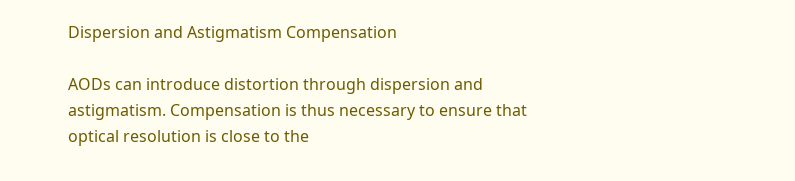Dispersion and Astigmatism Compensation

AODs can introduce distortion through dispersion and astigmatism. Compensation is thus necessary to ensure that optical resolution is close to the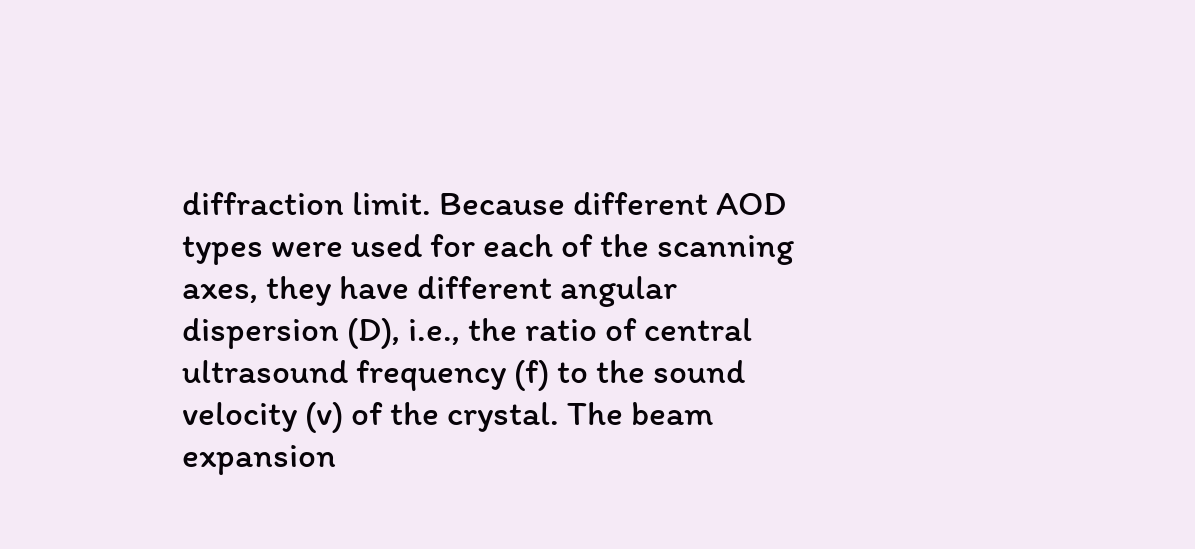diffraction limit. Because different AOD types were used for each of the scanning axes, they have different angular dispersion (D), i.e., the ratio of central ultrasound frequency (f) to the sound velocity (v) of the crystal. The beam expansion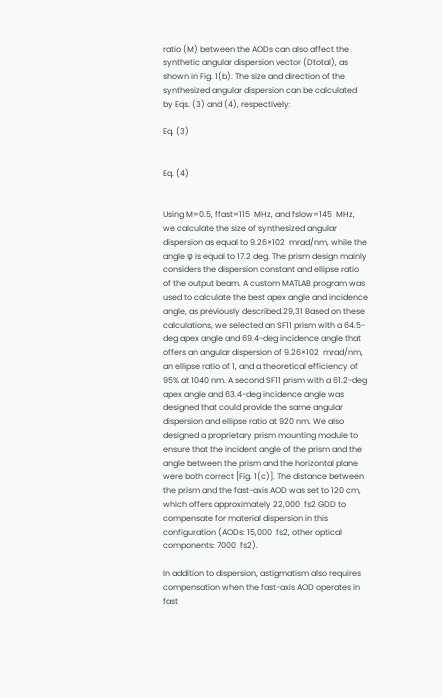ratio (M) between the AODs can also affect the synthetic angular dispersion vector (Dtotal), as shown in Fig. 1(b). The size and direction of the synthesized angular dispersion can be calculated by Eqs. (3) and (4), respectively:

Eq. (3)


Eq. (4)


Using M=0.5, ffast=115  MHz, and fslow=145  MHz, we calculate the size of synthesized angular dispersion as equal to 9.26×102  mrad/nm, while the angle φ is equal to 17.2 deg. The prism design mainly considers the dispersion constant and ellipse ratio of the output beam. A custom MATLAB program was used to calculate the best apex angle and incidence angle, as previously described.29,31 Based on these calculations, we selected an SF11 prism with a 64.5-deg apex angle and 69.4-deg incidence angle that offers an angular dispersion of 9.26×102  mrad/nm, an ellipse ratio of 1, and a theoretical efficiency of 95% at 1040 nm. A second SF11 prism with a 61.2-deg apex angle and 63.4-deg incidence angle was designed that could provide the same angular dispersion and ellipse ratio at 920 nm. We also designed a proprietary prism mounting module to ensure that the incident angle of the prism and the angle between the prism and the horizontal plane were both correct [Fig. 1(c)]. The distance between the prism and the fast-axis AOD was set to 120 cm, which offers approximately 22,000  fs2 GDD to compensate for material dispersion in this configuration (AODs: 15,000  fs2, other optical components: 7000  fs2).

In addition to dispersion, astigmatism also requires compensation when the fast-axis AOD operates in fast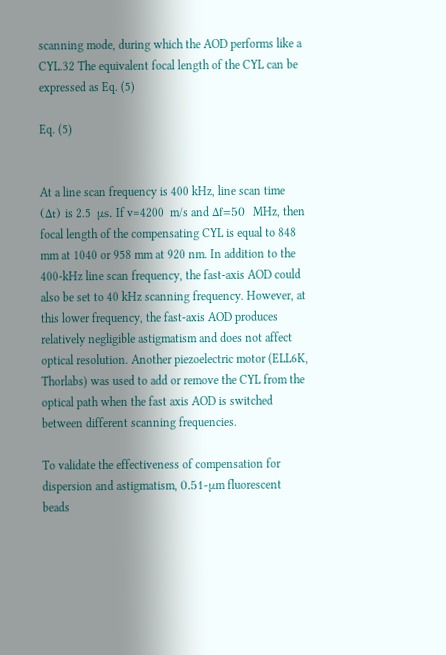scanning mode, during which the AOD performs like a CYL.32 The equivalent focal length of the CYL can be expressed as Eq. (5)

Eq. (5)


At a line scan frequency is 400 kHz, line scan time (Δt) is 2.5  μs. If v=4200  m/s and Δf=50  MHz, then focal length of the compensating CYL is equal to 848 mm at 1040 or 958 mm at 920 nm. In addition to the 400-kHz line scan frequency, the fast-axis AOD could also be set to 40 kHz scanning frequency. However, at this lower frequency, the fast-axis AOD produces relatively negligible astigmatism and does not affect optical resolution. Another piezoelectric motor (ELL6K, Thorlabs) was used to add or remove the CYL from the optical path when the fast axis AOD is switched between different scanning frequencies.

To validate the effectiveness of compensation for dispersion and astigmatism, 0.51-μm fluorescent beads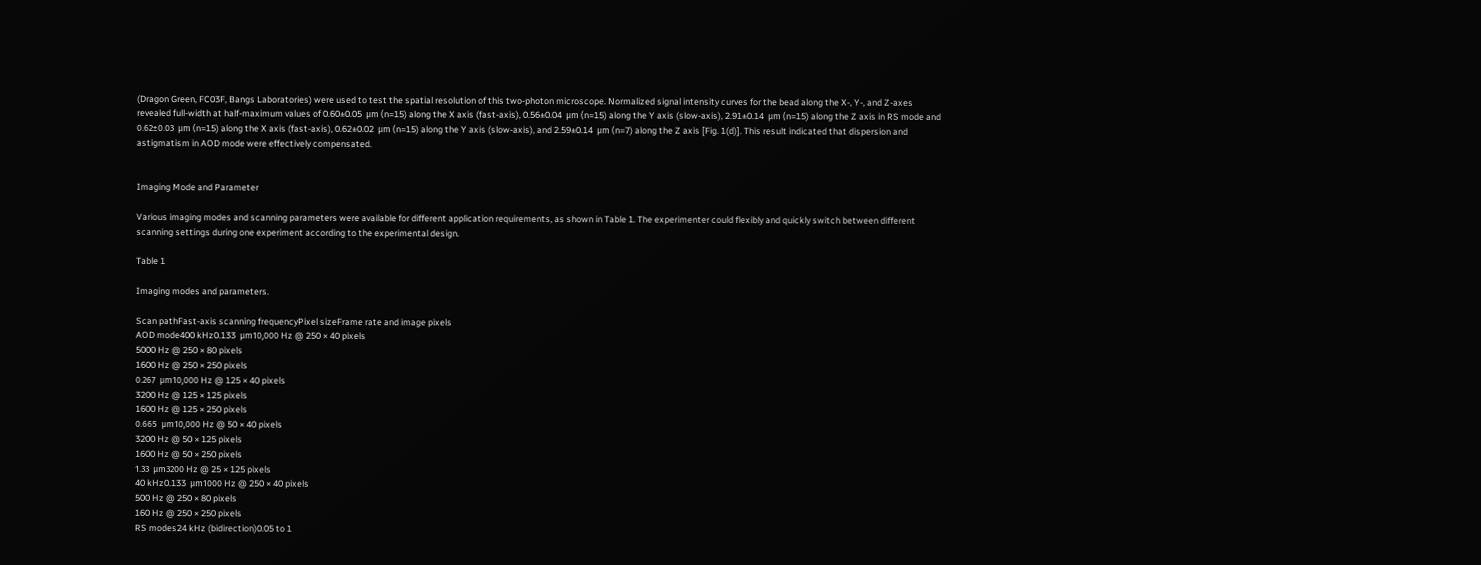(Dragon Green, FC03F, Bangs Laboratories) were used to test the spatial resolution of this two-photon microscope. Normalized signal intensity curves for the bead along the X-, Y-, and Z-axes revealed full-width at half-maximum values of 0.60±0.05  μm (n=15) along the X axis (fast-axis), 0.56±0.04  μm (n=15) along the Y axis (slow-axis), 2.91±0.14  μm (n=15) along the Z axis in RS mode and 0.62±0.03  μm (n=15) along the X axis (fast-axis), 0.62±0.02  μm (n=15) along the Y axis (slow-axis), and 2.59±0.14  μm (n=7) along the Z axis [Fig. 1(d)]. This result indicated that dispersion and astigmatism in AOD mode were effectively compensated.


Imaging Mode and Parameter

Various imaging modes and scanning parameters were available for different application requirements, as shown in Table 1. The experimenter could flexibly and quickly switch between different scanning settings during one experiment according to the experimental design.

Table 1

Imaging modes and parameters.

Scan pathFast-axis scanning frequencyPixel sizeFrame rate and image pixels
AOD mode400 kHz0.133  μm10,000 Hz @ 250 × 40 pixels
5000 Hz @ 250 × 80 pixels
1600 Hz @ 250 × 250 pixels
0.267  μm10,000 Hz @ 125 × 40 pixels
3200 Hz @ 125 × 125 pixels
1600 Hz @ 125 × 250 pixels
0.665  μm10,000 Hz @ 50 × 40 pixels
3200 Hz @ 50 × 125 pixels
1600 Hz @ 50 × 250 pixels
1.33  μm3200 Hz @ 25 × 125 pixels
40 kHz0.133  μm1000 Hz @ 250 × 40 pixels
500 Hz @ 250 × 80 pixels
160 Hz @ 250 × 250 pixels
RS modes24 kHz (bidirection)0.05 to 1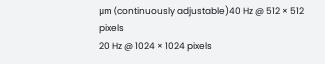μm (continuously adjustable)40 Hz @ 512 × 512 pixels
20 Hz @ 1024 × 1024 pixels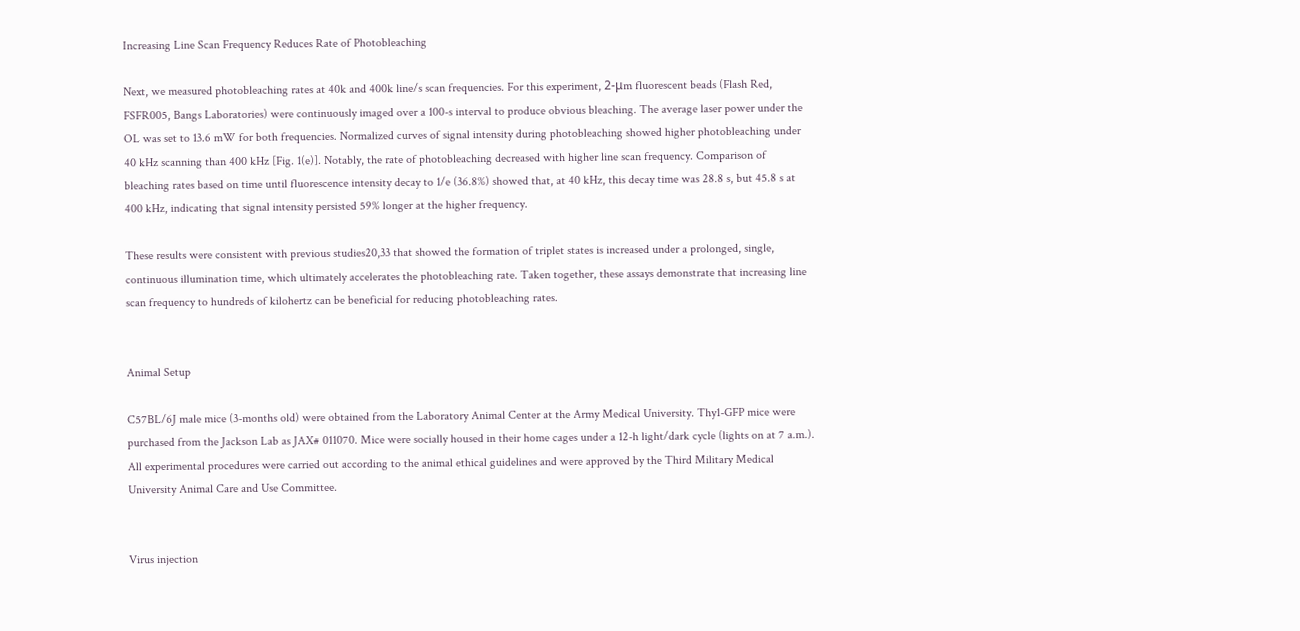Increasing Line Scan Frequency Reduces Rate of Photobleaching

Next, we measured photobleaching rates at 40k and 400k line/s scan frequencies. For this experiment, 2-μm fluorescent beads (Flash Red, FSFR005, Bangs Laboratories) were continuously imaged over a 100-s interval to produce obvious bleaching. The average laser power under the OL was set to 13.6 mW for both frequencies. Normalized curves of signal intensity during photobleaching showed higher photobleaching under 40 kHz scanning than 400 kHz [Fig. 1(e)]. Notably, the rate of photobleaching decreased with higher line scan frequency. Comparison of bleaching rates based on time until fluorescence intensity decay to 1/e (36.8%) showed that, at 40 kHz, this decay time was 28.8 s, but 45.8 s at 400 kHz, indicating that signal intensity persisted 59% longer at the higher frequency.

These results were consistent with previous studies20,33 that showed the formation of triplet states is increased under a prolonged, single, continuous illumination time, which ultimately accelerates the photobleaching rate. Taken together, these assays demonstrate that increasing line scan frequency to hundreds of kilohertz can be beneficial for reducing photobleaching rates.


Animal Setup

C57BL/6J male mice (3-months old) were obtained from the Laboratory Animal Center at the Army Medical University. Thy1-GFP mice were purchased from the Jackson Lab as JAX# 011070. Mice were socially housed in their home cages under a 12-h light/dark cycle (lights on at 7 a.m.). All experimental procedures were carried out according to the animal ethical guidelines and were approved by the Third Military Medical University Animal Care and Use Committee.


Virus injection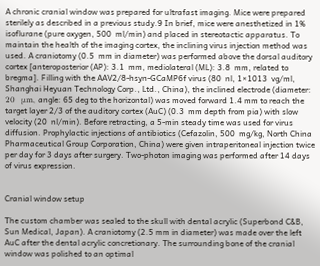A chronic cranial window was prepared for ultrafast imaging. Mice were prepared sterilely as described in a previous study.9 In brief, mice were anesthetized in 1% isoflurane (pure oxygen, 500  ml/min) and placed in stereotactic apparatus. To maintain the health of the imaging cortex, the inclining virus injection method was used. A craniotomy (0.5  mm in diameter) was performed above the dorsal auditory cortex [anteroposterior (AP): 3.1  mm, mediolateral (ML): 3.8  mm, related to bregma]. Filling with the AAV2/8-hsyn-GCaMP6f virus (80  nl, 1×1013  vg/ml, Shanghai Heyuan Technology Corp., Ltd., China), the inclined electrode (diameter: 20  μm, angle: 65 deg to the horizontal) was moved forward 1.4 mm to reach the target layer 2/3 of the auditory cortex (AuC) (0.3  mm depth from pia) with slow velocity (20  nl/min). Before retracting, a 5-min steady time was used for virus diffusion. Prophylactic injections of antibiotics (Cefazolin, 500  mg/kg, North China Pharmaceutical Group Corporation, China) were given intraperitoneal injection twice per day for 3 days after surgery. Two-photon imaging was performed after 14 days of virus expression.


Cranial window setup

The custom chamber was sealed to the skull with dental acrylic (Superbond C&B, Sun Medical, Japan). A craniotomy (2.5 mm in diameter) was made over the left AuC after the dental acrylic concretionary. The surrounding bone of the cranial window was polished to an optimal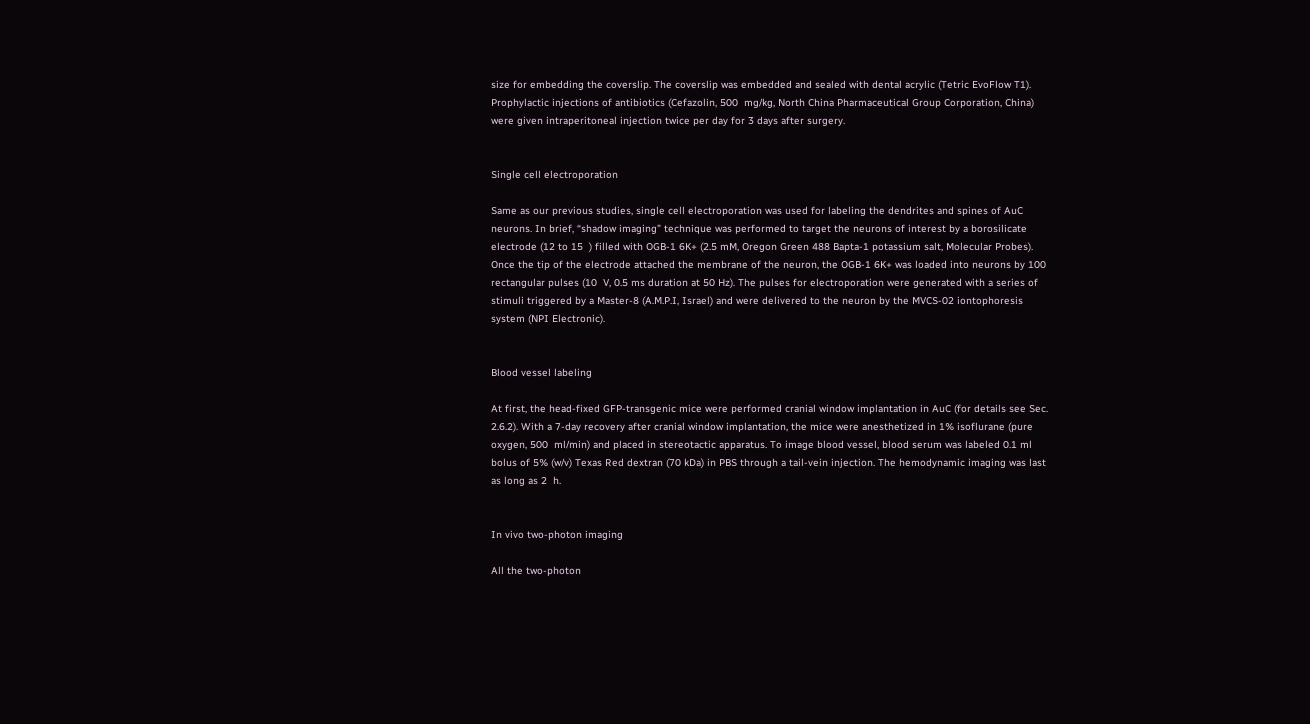size for embedding the coverslip. The coverslip was embedded and sealed with dental acrylic (Tetric EvoFlow T1). Prophylactic injections of antibiotics (Cefazolin, 500  mg/kg, North China Pharmaceutical Group Corporation, China) were given intraperitoneal injection twice per day for 3 days after surgery.


Single cell electroporation

Same as our previous studies, single cell electroporation was used for labeling the dendrites and spines of AuC neurons. In brief, “shadow imaging” technique was performed to target the neurons of interest by a borosilicate electrode (12 to 15  ) filled with OGB-1 6K+ (2.5 mM, Oregon Green 488 Bapta-1 potassium salt, Molecular Probes). Once the tip of the electrode attached the membrane of the neuron, the OGB-1 6K+ was loaded into neurons by 100 rectangular pulses (10  V, 0.5 ms duration at 50 Hz). The pulses for electroporation were generated with a series of stimuli triggered by a Master-8 (A.M.P.I, Israel) and were delivered to the neuron by the MVCS-02 iontophoresis system (NPI Electronic).


Blood vessel labeling

At first, the head-fixed GFP-transgenic mice were performed cranial window implantation in AuC (for details see Sec. 2.6.2). With a 7-day recovery after cranial window implantation, the mice were anesthetized in 1% isoflurane (pure oxygen, 500  ml/min) and placed in stereotactic apparatus. To image blood vessel, blood serum was labeled 0.1 ml bolus of 5% (w/v) Texas Red dextran (70 kDa) in PBS through a tail-vein injection. The hemodynamic imaging was last as long as 2  h.


In vivo two-photon imaging

All the two-photon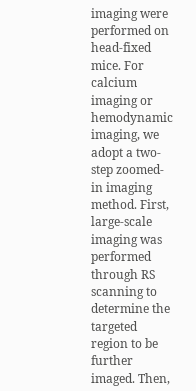imaging were performed on head-fixed mice. For calcium imaging or hemodynamic imaging, we adopt a two-step zoomed-in imaging method. First, large-scale imaging was performed through RS scanning to determine the targeted region to be further imaged. Then,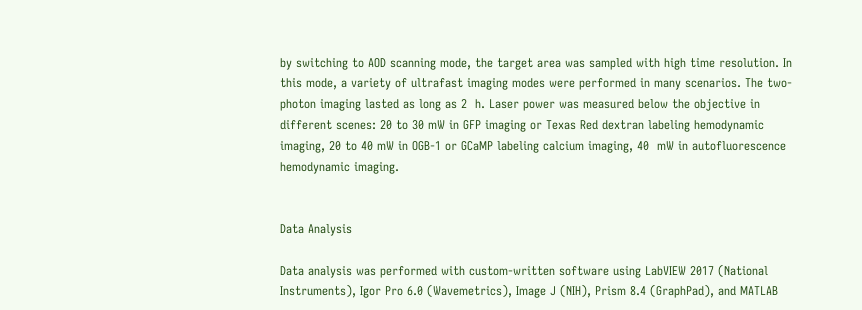by switching to AOD scanning mode, the target area was sampled with high time resolution. In this mode, a variety of ultrafast imaging modes were performed in many scenarios. The two-photon imaging lasted as long as 2  h. Laser power was measured below the objective in different scenes: 20 to 30 mW in GFP imaging or Texas Red dextran labeling hemodynamic imaging, 20 to 40 mW in OGB-1 or GCaMP labeling calcium imaging, 40  mW in autofluorescence hemodynamic imaging.


Data Analysis

Data analysis was performed with custom-written software using LabVIEW 2017 (National Instruments), Igor Pro 6.0 (Wavemetrics), Image J (NIH), Prism 8.4 (GraphPad), and MATLAB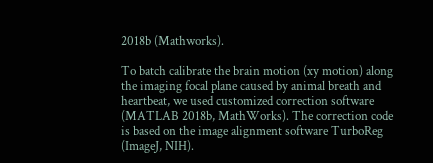2018b (Mathworks).

To batch calibrate the brain motion (xy motion) along the imaging focal plane caused by animal breath and heartbeat, we used customized correction software (MATLAB 2018b, MathWorks). The correction code is based on the image alignment software TurboReg (ImageJ, NIH).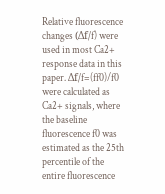Relative fluorescence changes (Δf/f) were used in most Ca2+ response data in this paper. Δf/f=(ff0)/f0 were calculated as Ca2+ signals, where the baseline fluorescence f0 was estimated as the 25th percentile of the entire fluorescence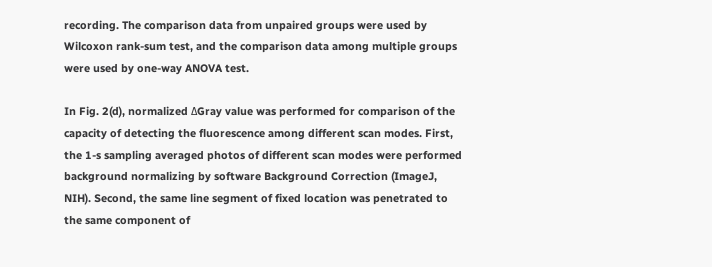recording. The comparison data from unpaired groups were used by Wilcoxon rank-sum test, and the comparison data among multiple groups were used by one-way ANOVA test.

In Fig. 2(d), normalized ΔGray value was performed for comparison of the capacity of detecting the fluorescence among different scan modes. First, the 1-s sampling averaged photos of different scan modes were performed background normalizing by software Background Correction (ImageJ, NIH). Second, the same line segment of fixed location was penetrated to the same component of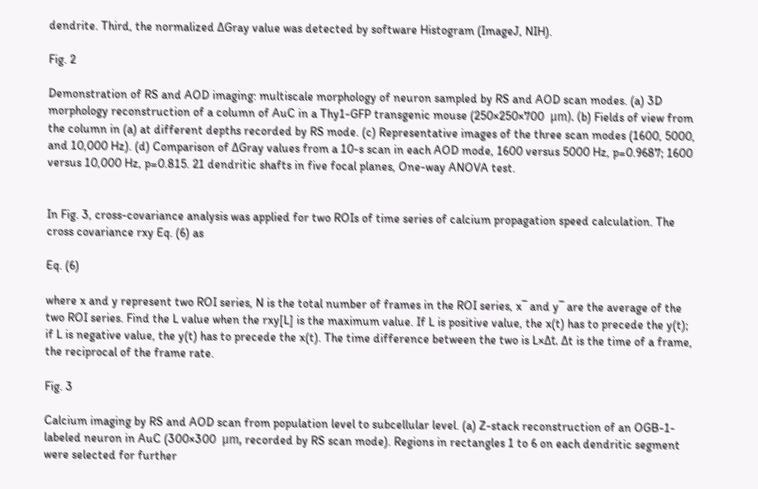dendrite. Third, the normalized ΔGray value was detected by software Histogram (ImageJ, NIH).

Fig. 2

Demonstration of RS and AOD imaging: multiscale morphology of neuron sampled by RS and AOD scan modes. (a) 3D morphology reconstruction of a column of AuC in a Thy1-GFP transgenic mouse (250×250×700  μm). (b) Fields of view from the column in (a) at different depths recorded by RS mode. (c) Representative images of the three scan modes (1600, 5000, and 10,000 Hz). (d) Comparison of ΔGray values from a 10-s scan in each AOD mode, 1600 versus 5000 Hz, p=0.9687; 1600 versus 10,000 Hz, p=0.815. 21 dendritic shafts in five focal planes, One-way ANOVA test.


In Fig. 3, cross-covariance analysis was applied for two ROIs of time series of calcium propagation speed calculation. The cross covariance rxy Eq. (6) as

Eq. (6)

where x and y represent two ROI series, N is the total number of frames in the ROI series, x¯ and y¯ are the average of the two ROI series. Find the L value when the rxy[L] is the maximum value. If L is positive value, the x(t) has to precede the y(t); if L is negative value, the y(t) has to precede the x(t). The time difference between the two is L×Δt. Δt is the time of a frame, the reciprocal of the frame rate.

Fig. 3

Calcium imaging by RS and AOD scan from population level to subcellular level. (a) Z-stack reconstruction of an OGB-1-labeled neuron in AuC (300×300  μm, recorded by RS scan mode). Regions in rectangles 1 to 6 on each dendritic segment were selected for further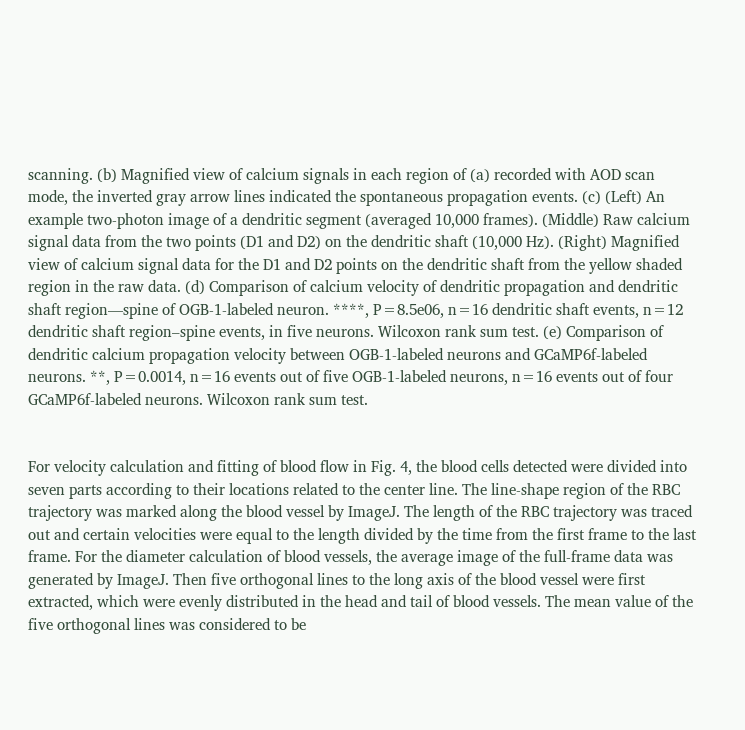scanning. (b) Magnified view of calcium signals in each region of (a) recorded with AOD scan mode, the inverted gray arrow lines indicated the spontaneous propagation events. (c) (Left) An example two-photon image of a dendritic segment (averaged 10,000 frames). (Middle) Raw calcium signal data from the two points (D1 and D2) on the dendritic shaft (10,000 Hz). (Right) Magnified view of calcium signal data for the D1 and D2 points on the dendritic shaft from the yellow shaded region in the raw data. (d) Comparison of calcium velocity of dendritic propagation and dendritic shaft region—spine of OGB-1-labeled neuron. ****, P=8.5e06, n=16 dendritic shaft events, n=12 dendritic shaft region–spine events, in five neurons. Wilcoxon rank sum test. (e) Comparison of dendritic calcium propagation velocity between OGB-1-labeled neurons and GCaMP6f-labeled neurons. **, P=0.0014, n=16 events out of five OGB-1-labeled neurons, n=16 events out of four GCaMP6f-labeled neurons. Wilcoxon rank sum test.


For velocity calculation and fitting of blood flow in Fig. 4, the blood cells detected were divided into seven parts according to their locations related to the center line. The line-shape region of the RBC trajectory was marked along the blood vessel by ImageJ. The length of the RBC trajectory was traced out and certain velocities were equal to the length divided by the time from the first frame to the last frame. For the diameter calculation of blood vessels, the average image of the full-frame data was generated by ImageJ. Then five orthogonal lines to the long axis of the blood vessel were first extracted, which were evenly distributed in the head and tail of blood vessels. The mean value of the five orthogonal lines was considered to be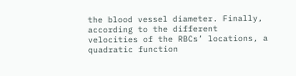the blood vessel diameter. Finally, according to the different velocities of the RBCs’ locations, a quadratic function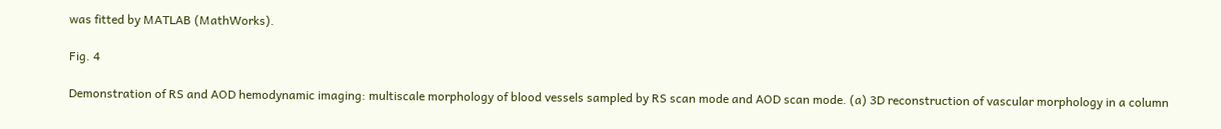was fitted by MATLAB (MathWorks).

Fig. 4

Demonstration of RS and AOD hemodynamic imaging: multiscale morphology of blood vessels sampled by RS scan mode and AOD scan mode. (a) 3D reconstruction of vascular morphology in a column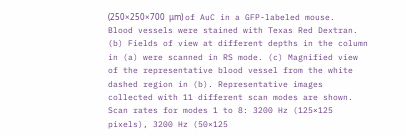(250×250×700  μm) of AuC in a GFP-labeled mouse. Blood vessels were stained with Texas Red Dextran. (b) Fields of view at different depths in the column in (a) were scanned in RS mode. (c) Magnified view of the representative blood vessel from the white dashed region in (b). Representative images collected with 11 different scan modes are shown. Scan rates for modes 1 to 8: 3200 Hz (125×125  pixels), 3200 Hz (50×125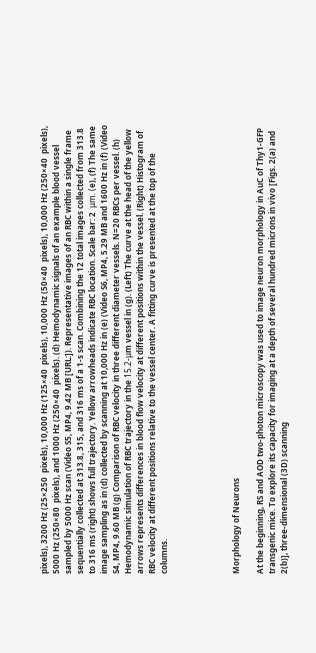pixels), 3200 Hz (25×250  pixels), 10,000 Hz (125×40  pixels), 10,000 Hz (50×40  pixels), 10,000 Hz (250×40  pixels), 5000 Hz (250×80  pixels), and 1000 Hz (250×40  pixels). (d) Hemodynamic signals of an example blood vessel sampled by 5000 Hz scan (Video S5, MP4, 9.42 MB [URL:]). Representative images of an RBC within a single frame sequentially collected at 313.8, 315, and 316 ms of a 1-s scan. Combining the 12 total images collected from 313.8 to 316 ms (right) shows full trajectory. Yellow arrowheads indicate RBC location. Scale bar: 2  μm. (e), (f) The same image sampling as in (d) collected by scanning at 10,000 Hz in (e) (Video S6, MP4, 5.29 MB and 1600 Hz in (f) (Video S4, MP4, 9.60 MB (g) Comparison of RBC velocity in three different diameter vessels. N=20 RBCs per vessel. (h) Hemodynamic simulation of RBC trajectory in the 15.2-μm vessel in (g). (Left) The curve at the head of the yellow arrows represents differences in blood flow velocity at different positions within the vessel. (Right) Histogram of RBC velocity at different positions relative to the vessel center. A fitting curve is presented at the top of the columns.





Morphology of Neurons

At the beginning, RS and AOD two-photon microscopy was used to image neuron morphology in AuC of Thy1-GFP transgenic mice. To explore its capacity for imaging at a depth of several hundred microns in vivo [Figs. 2(a) and 2(b)], three-dimensional (3D) scanning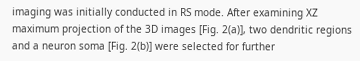imaging was initially conducted in RS mode. After examining XZ maximum projection of the 3D images [Fig. 2(a)], two dendritic regions and a neuron soma [Fig. 2(b)] were selected for further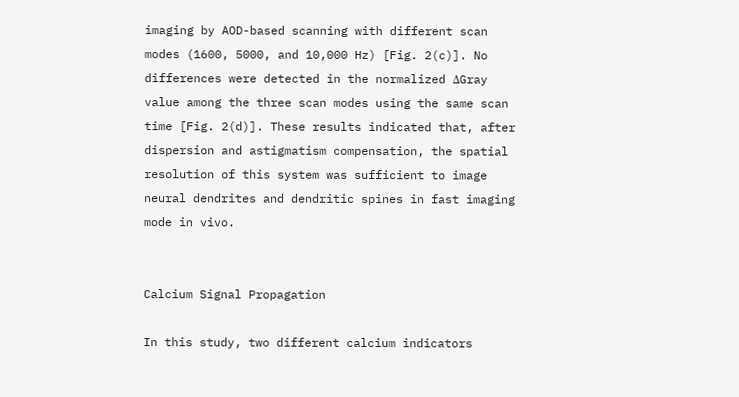imaging by AOD-based scanning with different scan modes (1600, 5000, and 10,000 Hz) [Fig. 2(c)]. No differences were detected in the normalized ΔGray value among the three scan modes using the same scan time [Fig. 2(d)]. These results indicated that, after dispersion and astigmatism compensation, the spatial resolution of this system was sufficient to image neural dendrites and dendritic spines in fast imaging mode in vivo.


Calcium Signal Propagation

In this study, two different calcium indicators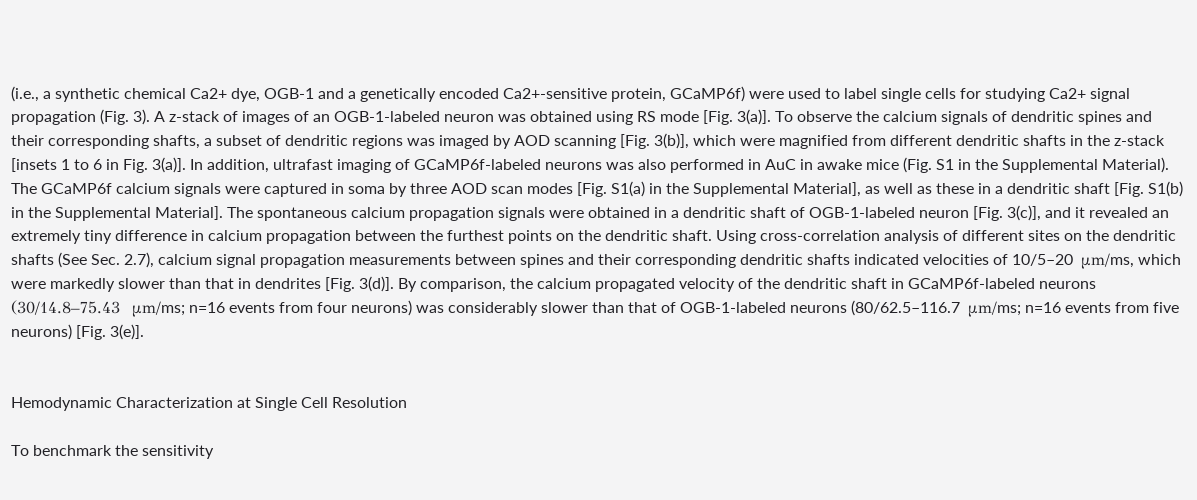(i.e., a synthetic chemical Ca2+ dye, OGB-1 and a genetically encoded Ca2+-sensitive protein, GCaMP6f) were used to label single cells for studying Ca2+ signal propagation (Fig. 3). A z-stack of images of an OGB-1-labeled neuron was obtained using RS mode [Fig. 3(a)]. To observe the calcium signals of dendritic spines and their corresponding shafts, a subset of dendritic regions was imaged by AOD scanning [Fig. 3(b)], which were magnified from different dendritic shafts in the z-stack [insets 1 to 6 in Fig. 3(a)]. In addition, ultrafast imaging of GCaMP6f-labeled neurons was also performed in AuC in awake mice (Fig. S1 in the Supplemental Material). The GCaMP6f calcium signals were captured in soma by three AOD scan modes [Fig. S1(a) in the Supplemental Material], as well as these in a dendritic shaft [Fig. S1(b) in the Supplemental Material]. The spontaneous calcium propagation signals were obtained in a dendritic shaft of OGB-1-labeled neuron [Fig. 3(c)], and it revealed an extremely tiny difference in calcium propagation between the furthest points on the dendritic shaft. Using cross-correlation analysis of different sites on the dendritic shafts (See Sec. 2.7), calcium signal propagation measurements between spines and their corresponding dendritic shafts indicated velocities of 10/5–20  μm/ms, which were markedly slower than that in dendrites [Fig. 3(d)]. By comparison, the calcium propagated velocity of the dendritic shaft in GCaMP6f-labeled neurons (30/14.8–75.43  μm/ms; n=16 events from four neurons) was considerably slower than that of OGB-1-labeled neurons (80/62.5–116.7  μm/ms; n=16 events from five neurons) [Fig. 3(e)].


Hemodynamic Characterization at Single Cell Resolution

To benchmark the sensitivity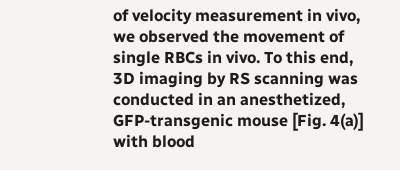of velocity measurement in vivo, we observed the movement of single RBCs in vivo. To this end, 3D imaging by RS scanning was conducted in an anesthetized, GFP-transgenic mouse [Fig. 4(a)] with blood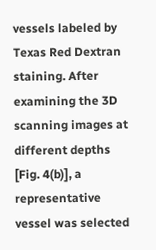vessels labeled by Texas Red Dextran staining. After examining the 3D scanning images at different depths [Fig. 4(b)], a representative vessel was selected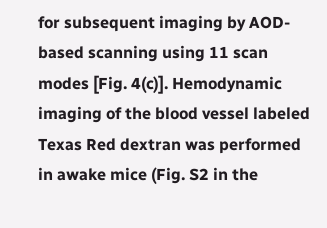for subsequent imaging by AOD-based scanning using 11 scan modes [Fig. 4(c)]. Hemodynamic imaging of the blood vessel labeled Texas Red dextran was performed in awake mice (Fig. S2 in the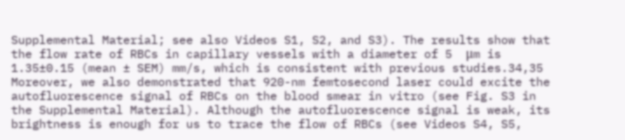Supplemental Material; see also Videos S1, S2, and S3). The results show that the flow rate of RBCs in capillary vessels with a diameter of 5  μm is 1.35±0.15 (mean ± SEM) mm/s, which is consistent with previous studies.34,35 Moreover, we also demonstrated that 920-nm femtosecond laser could excite the autofluorescence signal of RBCs on the blood smear in vitro (see Fig. S3 in the Supplemental Material). Although the autofluorescence signal is weak, its brightness is enough for us to trace the flow of RBCs (see Videos S4, S5,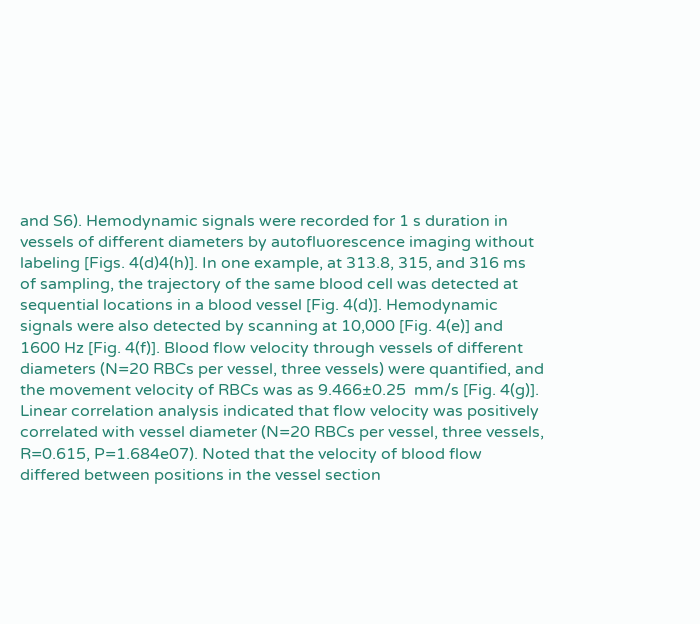and S6). Hemodynamic signals were recorded for 1 s duration in vessels of different diameters by autofluorescence imaging without labeling [Figs. 4(d)4(h)]. In one example, at 313.8, 315, and 316 ms of sampling, the trajectory of the same blood cell was detected at sequential locations in a blood vessel [Fig. 4(d)]. Hemodynamic signals were also detected by scanning at 10,000 [Fig. 4(e)] and 1600 Hz [Fig. 4(f)]. Blood flow velocity through vessels of different diameters (N=20 RBCs per vessel, three vessels) were quantified, and the movement velocity of RBCs was as 9.466±0.25  mm/s [Fig. 4(g)]. Linear correlation analysis indicated that flow velocity was positively correlated with vessel diameter (N=20 RBCs per vessel, three vessels, R=0.615, P=1.684e07). Noted that the velocity of blood flow differed between positions in the vessel section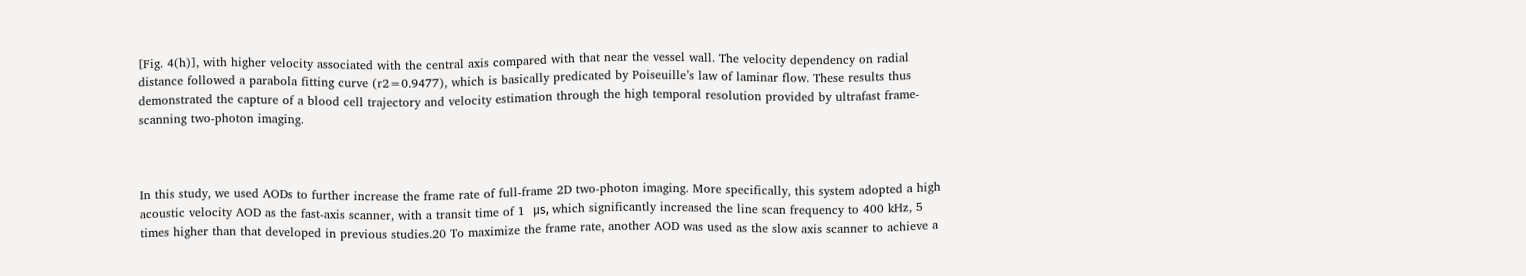[Fig. 4(h)], with higher velocity associated with the central axis compared with that near the vessel wall. The velocity dependency on radial distance followed a parabola fitting curve (r2=0.9477), which is basically predicated by Poiseuille’s law of laminar flow. These results thus demonstrated the capture of a blood cell trajectory and velocity estimation through the high temporal resolution provided by ultrafast frame-scanning two-photon imaging.



In this study, we used AODs to further increase the frame rate of full-frame 2D two-photon imaging. More specifically, this system adopted a high acoustic velocity AOD as the fast-axis scanner, with a transit time of 1  μs, which significantly increased the line scan frequency to 400 kHz, 5 times higher than that developed in previous studies.20 To maximize the frame rate, another AOD was used as the slow axis scanner to achieve a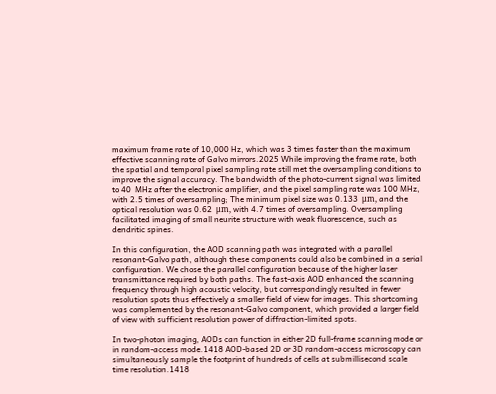maximum frame rate of 10,000 Hz, which was 3 times faster than the maximum effective scanning rate of Galvo mirrors.2025 While improving the frame rate, both the spatial and temporal pixel sampling rate still met the oversampling conditions to improve the signal accuracy. The bandwidth of the photo-current signal was limited to 40  MHz after the electronic amplifier, and the pixel sampling rate was 100 MHz, with 2.5 times of oversampling; The minimum pixel size was 0.133  μm, and the optical resolution was 0.62  μm, with 4.7 times of oversampling. Oversampling facilitated imaging of small neurite structure with weak fluorescence, such as dendritic spines.

In this configuration, the AOD scanning path was integrated with a parallel resonant-Galvo path, although these components could also be combined in a serial configuration. We chose the parallel configuration because of the higher laser transmittance required by both paths. The fast-axis AOD enhanced the scanning frequency through high acoustic velocity, but correspondingly resulted in fewer resolution spots thus effectively a smaller field of view for images. This shortcoming was complemented by the resonant-Galvo component, which provided a larger field of view with sufficient resolution power of diffraction-limited spots.

In two-photon imaging, AODs can function in either 2D full-frame scanning mode or in random-access mode.1418 AOD-based 2D or 3D random-access microscopy can simultaneously sample the footprint of hundreds of cells at submillisecond scale time resolution.1418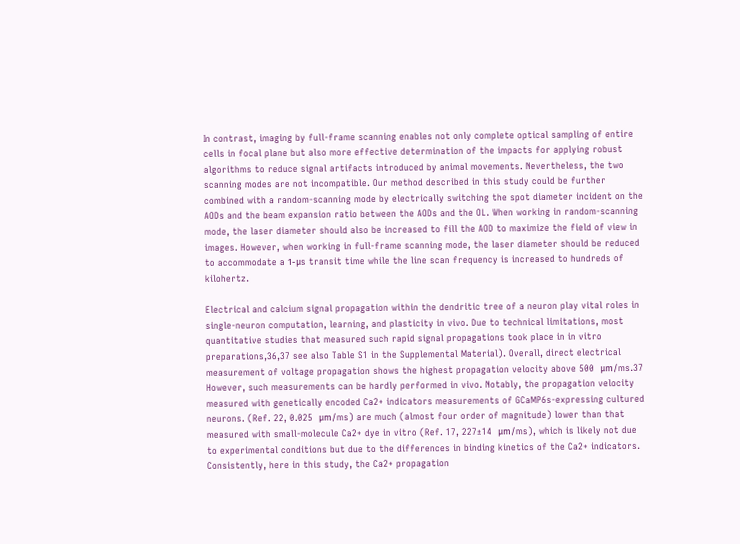In contrast, imaging by full-frame scanning enables not only complete optical sampling of entire cells in focal plane but also more effective determination of the impacts for applying robust algorithms to reduce signal artifacts introduced by animal movements. Nevertheless, the two scanning modes are not incompatible. Our method described in this study could be further combined with a random-scanning mode by electrically switching the spot diameter incident on the AODs and the beam expansion ratio between the AODs and the OL. When working in random-scanning mode, the laser diameter should also be increased to fill the AOD to maximize the field of view in images. However, when working in full-frame scanning mode, the laser diameter should be reduced to accommodate a 1-μs transit time while the line scan frequency is increased to hundreds of kilohertz.

Electrical and calcium signal propagation within the dendritic tree of a neuron play vital roles in single-neuron computation, learning, and plasticity in vivo. Due to technical limitations, most quantitative studies that measured such rapid signal propagations took place in in vitro preparations,36,37 see also Table S1 in the Supplemental Material). Overall, direct electrical measurement of voltage propagation shows the highest propagation velocity above 500  μm/ms.37 However, such measurements can be hardly performed in vivo. Notably, the propagation velocity measured with genetically encoded Ca2+ indicators measurements of GCaMP6s-expressing cultured neurons. (Ref. 22, 0.025  μm/ms) are much (almost four order of magnitude) lower than that measured with small-molecule Ca2+ dye in vitro (Ref. 17, 227±14  μm/ms), which is likely not due to experimental conditions but due to the differences in binding kinetics of the Ca2+ indicators. Consistently, here in this study, the Ca2+ propagation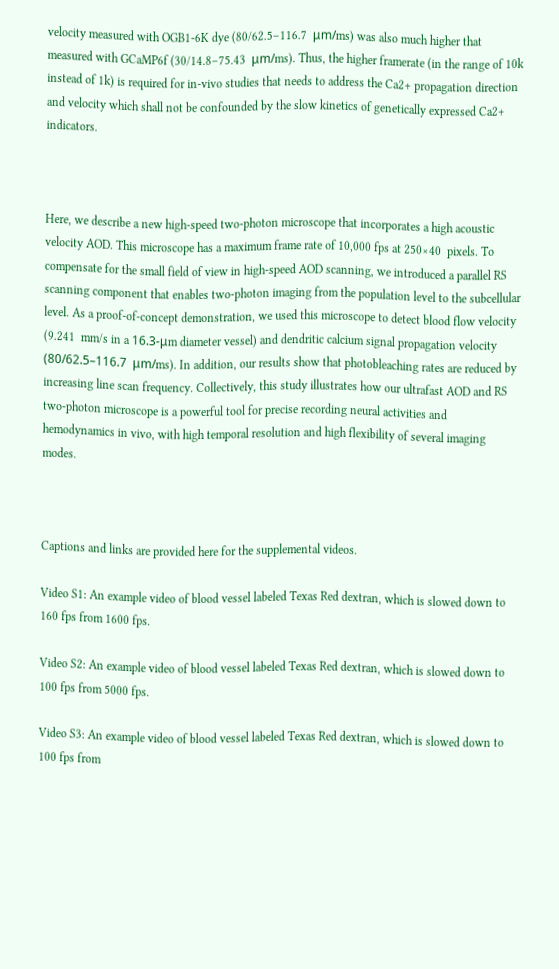velocity measured with OGB1-6K dye (80/62.5–116.7  μm/ms) was also much higher that measured with GCaMP6f (30/14.8–75.43  μm/ms). Thus, the higher framerate (in the range of 10k instead of 1k) is required for in-vivo studies that needs to address the Ca2+ propagation direction and velocity which shall not be confounded by the slow kinetics of genetically expressed Ca2+ indicators.



Here, we describe a new high-speed two-photon microscope that incorporates a high acoustic velocity AOD. This microscope has a maximum frame rate of 10,000 fps at 250×40  pixels. To compensate for the small field of view in high-speed AOD scanning, we introduced a parallel RS scanning component that enables two-photon imaging from the population level to the subcellular level. As a proof-of-concept demonstration, we used this microscope to detect blood flow velocity (9.241  mm/s in a 16.3-μm diameter vessel) and dendritic calcium signal propagation velocity (80/62.5–116.7  μm/ms). In addition, our results show that photobleaching rates are reduced by increasing line scan frequency. Collectively, this study illustrates how our ultrafast AOD and RS two-photon microscope is a powerful tool for precise recording neural activities and hemodynamics in vivo, with high temporal resolution and high flexibility of several imaging modes.



Captions and links are provided here for the supplemental videos.

Video S1: An example video of blood vessel labeled Texas Red dextran, which is slowed down to 160 fps from 1600 fps.

Video S2: An example video of blood vessel labeled Texas Red dextran, which is slowed down to 100 fps from 5000 fps.

Video S3: An example video of blood vessel labeled Texas Red dextran, which is slowed down to 100 fps from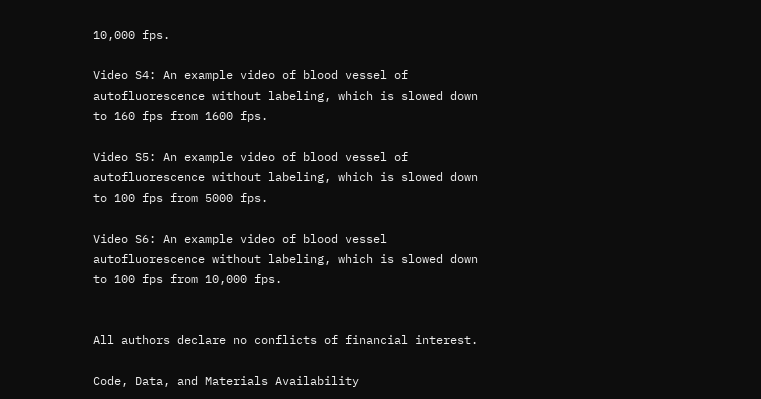10,000 fps.

Video S4: An example video of blood vessel of autofluorescence without labeling, which is slowed down to 160 fps from 1600 fps.

Video S5: An example video of blood vessel of autofluorescence without labeling, which is slowed down to 100 fps from 5000 fps.

Video S6: An example video of blood vessel autofluorescence without labeling, which is slowed down to 100 fps from 10,000 fps.


All authors declare no conflicts of financial interest.

Code, Data, and Materials Availability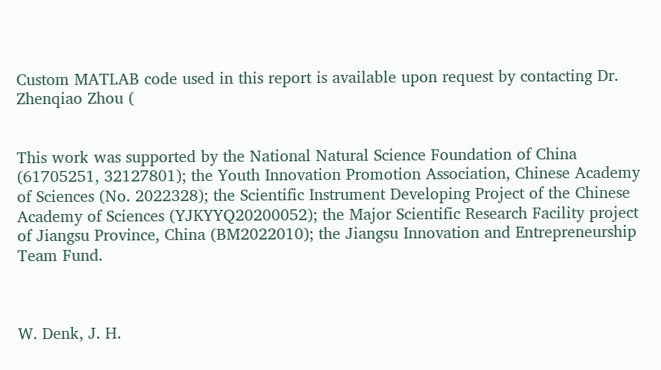Custom MATLAB code used in this report is available upon request by contacting Dr. Zhenqiao Zhou (


This work was supported by the National Natural Science Foundation of China (61705251, 32127801); the Youth Innovation Promotion Association, Chinese Academy of Sciences (No. 2022328); the Scientific Instrument Developing Project of the Chinese Academy of Sciences (YJKYYQ20200052); the Major Scientific Research Facility project of Jiangsu Province, China (BM2022010); the Jiangsu Innovation and Entrepreneurship Team Fund.



W. Denk, J. H.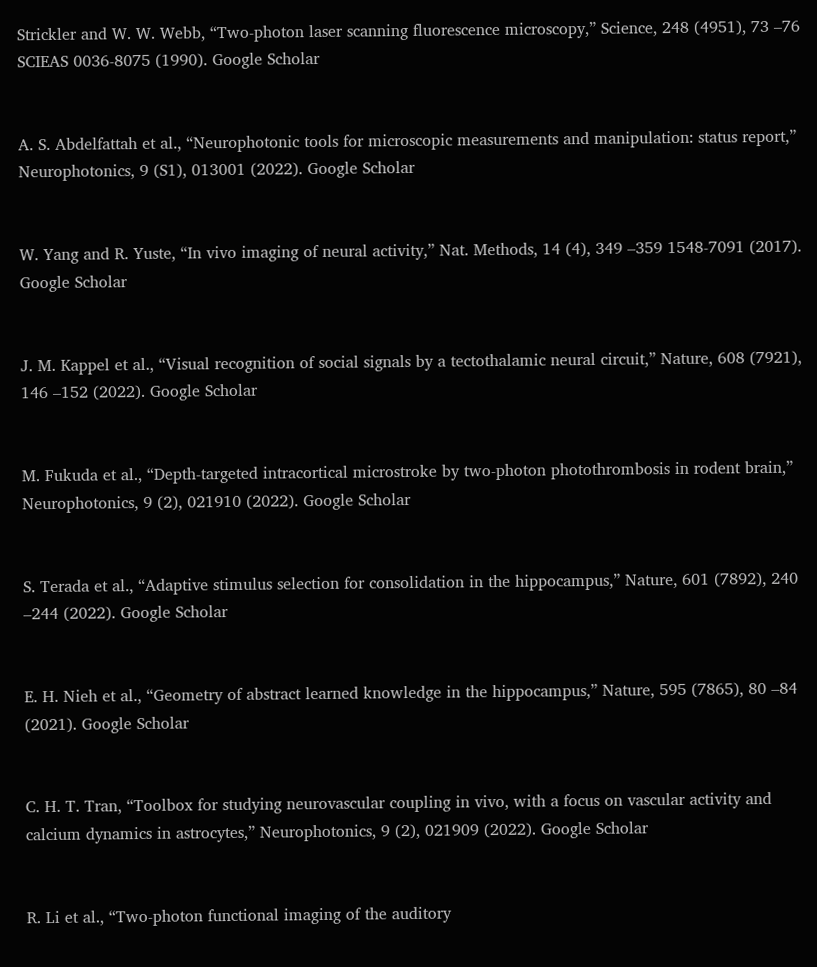Strickler and W. W. Webb, “Two-photon laser scanning fluorescence microscopy,” Science, 248 (4951), 73 –76 SCIEAS 0036-8075 (1990). Google Scholar


A. S. Abdelfattah et al., “Neurophotonic tools for microscopic measurements and manipulation: status report,” Neurophotonics, 9 (S1), 013001 (2022). Google Scholar


W. Yang and R. Yuste, “In vivo imaging of neural activity,” Nat. Methods, 14 (4), 349 –359 1548-7091 (2017). Google Scholar


J. M. Kappel et al., “Visual recognition of social signals by a tectothalamic neural circuit,” Nature, 608 (7921), 146 –152 (2022). Google Scholar


M. Fukuda et al., “Depth-targeted intracortical microstroke by two-photon photothrombosis in rodent brain,” Neurophotonics, 9 (2), 021910 (2022). Google Scholar


S. Terada et al., “Adaptive stimulus selection for consolidation in the hippocampus,” Nature, 601 (7892), 240 –244 (2022). Google Scholar


E. H. Nieh et al., “Geometry of abstract learned knowledge in the hippocampus,” Nature, 595 (7865), 80 –84 (2021). Google Scholar


C. H. T. Tran, “Toolbox for studying neurovascular coupling in vivo, with a focus on vascular activity and calcium dynamics in astrocytes,” Neurophotonics, 9 (2), 021909 (2022). Google Scholar


R. Li et al., “Two-photon functional imaging of the auditory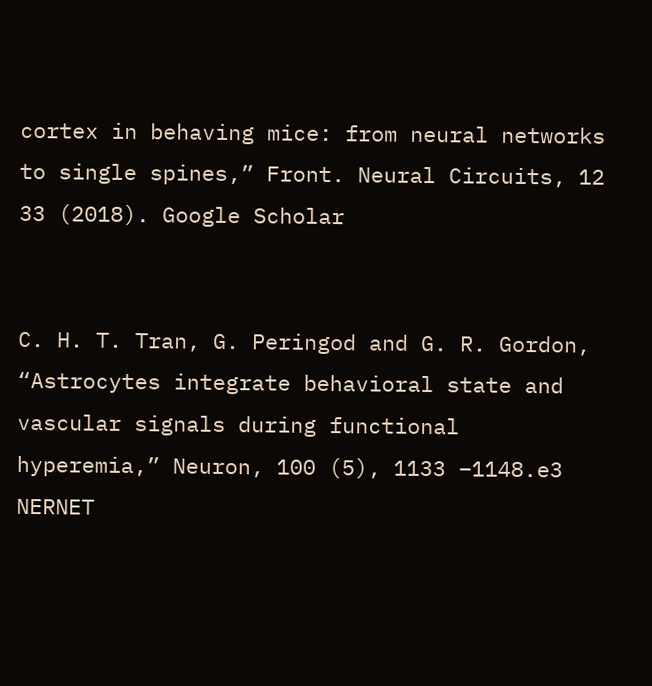cortex in behaving mice: from neural networks to single spines,” Front. Neural Circuits, 12 33 (2018). Google Scholar


C. H. T. Tran, G. Peringod and G. R. Gordon, “Astrocytes integrate behavioral state and vascular signals during functional hyperemia,” Neuron, 100 (5), 1133 –1148.e3 NERNET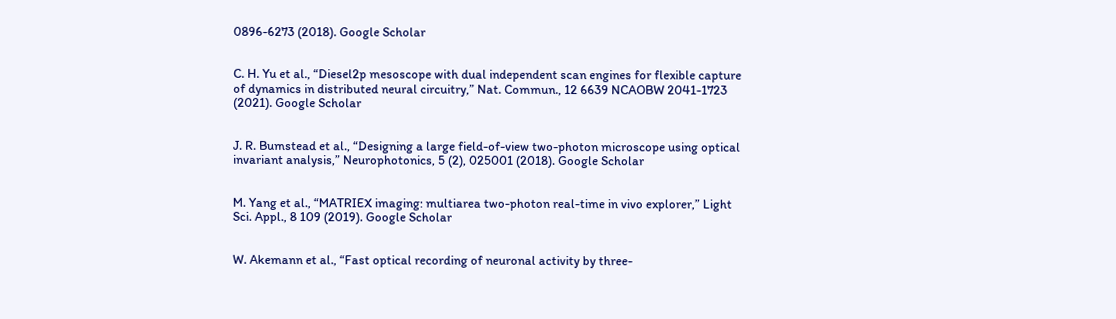0896-6273 (2018). Google Scholar


C. H. Yu et al., “Diesel2p mesoscope with dual independent scan engines for flexible capture of dynamics in distributed neural circuitry,” Nat. Commun., 12 6639 NCAOBW 2041-1723 (2021). Google Scholar


J. R. Bumstead et al., “Designing a large field-of-view two-photon microscope using optical invariant analysis,” Neurophotonics, 5 (2), 025001 (2018). Google Scholar


M. Yang et al., “MATRIEX imaging: multiarea two-photon real-time in vivo explorer,” Light Sci. Appl., 8 109 (2019). Google Scholar


W. Akemann et al., “Fast optical recording of neuronal activity by three-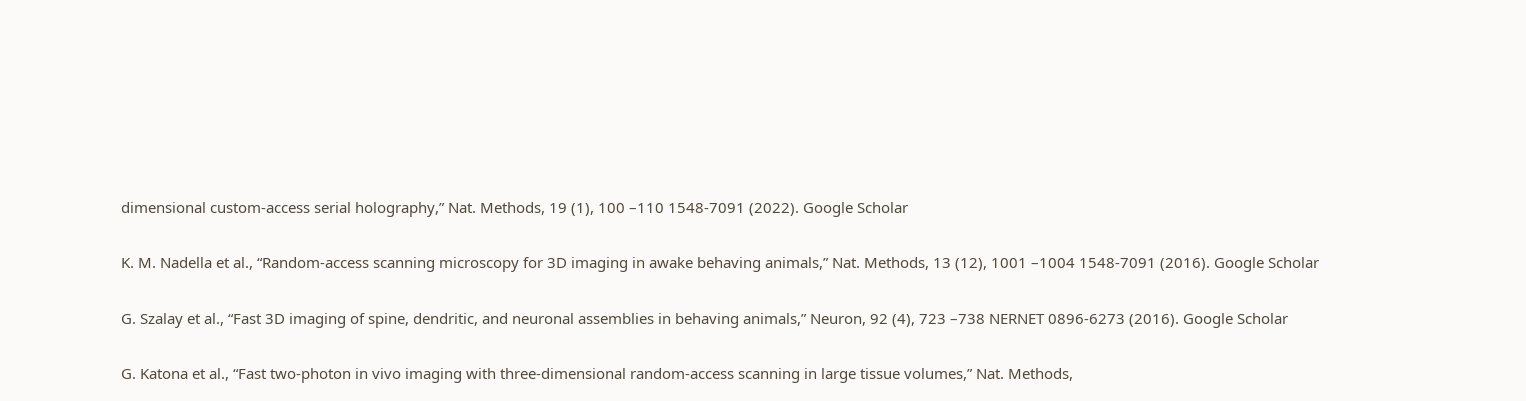dimensional custom-access serial holography,” Nat. Methods, 19 (1), 100 –110 1548-7091 (2022). Google Scholar


K. M. Nadella et al., “Random-access scanning microscopy for 3D imaging in awake behaving animals,” Nat. Methods, 13 (12), 1001 –1004 1548-7091 (2016). Google Scholar


G. Szalay et al., “Fast 3D imaging of spine, dendritic, and neuronal assemblies in behaving animals,” Neuron, 92 (4), 723 –738 NERNET 0896-6273 (2016). Google Scholar


G. Katona et al., “Fast two-photon in vivo imaging with three-dimensional random-access scanning in large tissue volumes,” Nat. Methods,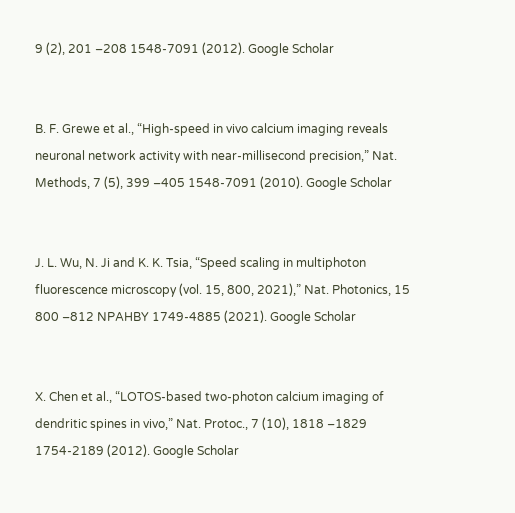9 (2), 201 –208 1548-7091 (2012). Google Scholar


B. F. Grewe et al., “High-speed in vivo calcium imaging reveals neuronal network activity with near-millisecond precision,” Nat. Methods, 7 (5), 399 –405 1548-7091 (2010). Google Scholar


J. L. Wu, N. Ji and K. K. Tsia, “Speed scaling in multiphoton fluorescence microscopy (vol. 15, 800, 2021),” Nat. Photonics, 15 800 –812 NPAHBY 1749-4885 (2021). Google Scholar


X. Chen et al., “LOTOS-based two-photon calcium imaging of dendritic spines in vivo,” Nat. Protoc., 7 (10), 1818 –1829 1754-2189 (2012). Google Scholar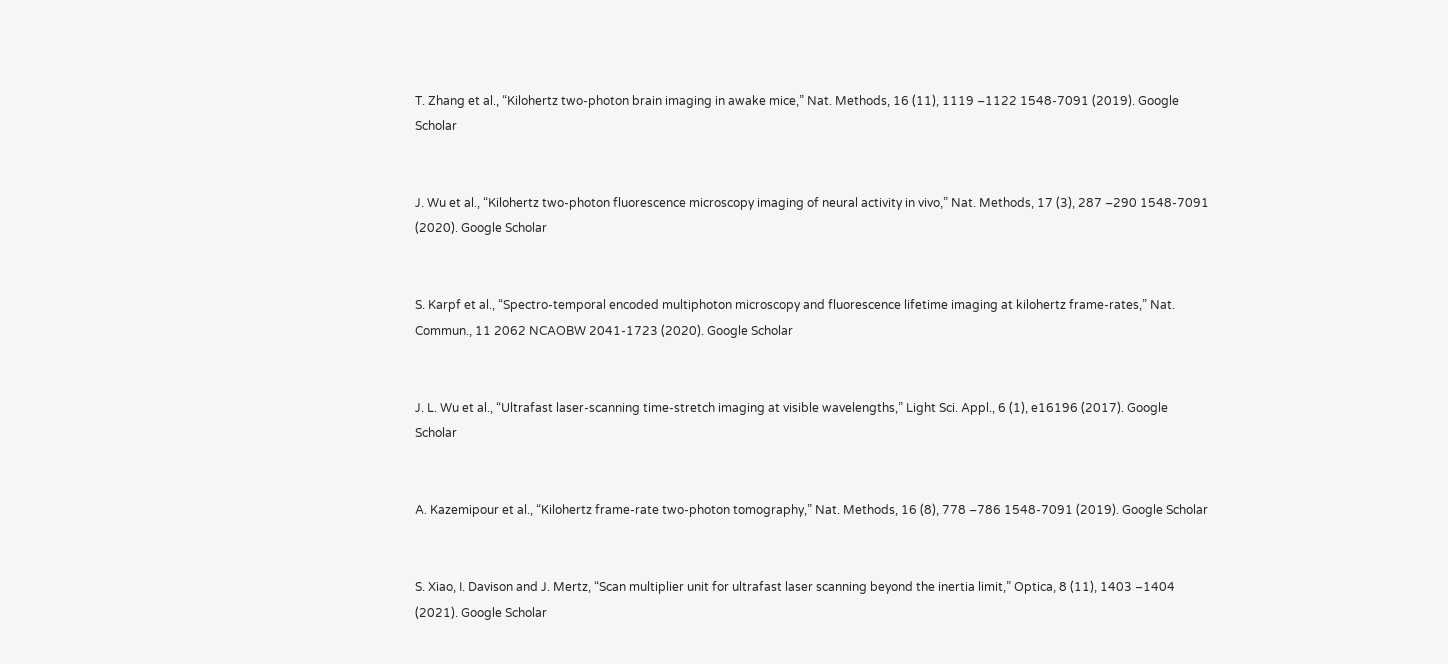T. Zhang et al., “Kilohertz two-photon brain imaging in awake mice,” Nat. Methods, 16 (11), 1119 –1122 1548-7091 (2019). Google Scholar


J. Wu et al., “Kilohertz two-photon fluorescence microscopy imaging of neural activity in vivo,” Nat. Methods, 17 (3), 287 –290 1548-7091 (2020). Google Scholar


S. Karpf et al., “Spectro-temporal encoded multiphoton microscopy and fluorescence lifetime imaging at kilohertz frame-rates,” Nat. Commun., 11 2062 NCAOBW 2041-1723 (2020). Google Scholar


J. L. Wu et al., “Ultrafast laser-scanning time-stretch imaging at visible wavelengths,” Light Sci. Appl., 6 (1), e16196 (2017). Google Scholar


A. Kazemipour et al., “Kilohertz frame-rate two-photon tomography,” Nat. Methods, 16 (8), 778 –786 1548-7091 (2019). Google Scholar


S. Xiao, I. Davison and J. Mertz, “Scan multiplier unit for ultrafast laser scanning beyond the inertia limit,” Optica, 8 (11), 1403 –1404 (2021). Google Scholar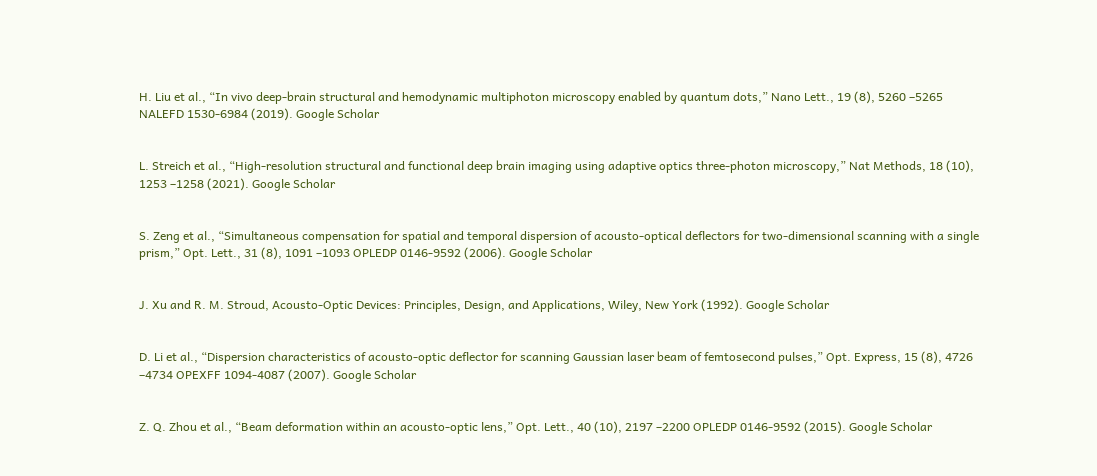H. Liu et al., “In vivo deep-brain structural and hemodynamic multiphoton microscopy enabled by quantum dots,” Nano Lett., 19 (8), 5260 –5265 NALEFD 1530-6984 (2019). Google Scholar


L. Streich et al., “High-resolution structural and functional deep brain imaging using adaptive optics three-photon microscopy,” Nat Methods, 18 (10), 1253 –1258 (2021). Google Scholar


S. Zeng et al., “Simultaneous compensation for spatial and temporal dispersion of acousto-optical deflectors for two-dimensional scanning with a single prism,” Opt. Lett., 31 (8), 1091 –1093 OPLEDP 0146-9592 (2006). Google Scholar


J. Xu and R. M. Stroud, Acousto-Optic Devices: Principles, Design, and Applications, Wiley, New York (1992). Google Scholar


D. Li et al., “Dispersion characteristics of acousto-optic deflector for scanning Gaussian laser beam of femtosecond pulses,” Opt. Express, 15 (8), 4726 –4734 OPEXFF 1094-4087 (2007). Google Scholar


Z. Q. Zhou et al., “Beam deformation within an acousto-optic lens,” Opt. Lett., 40 (10), 2197 –2200 OPLEDP 0146-9592 (2015). Google Scholar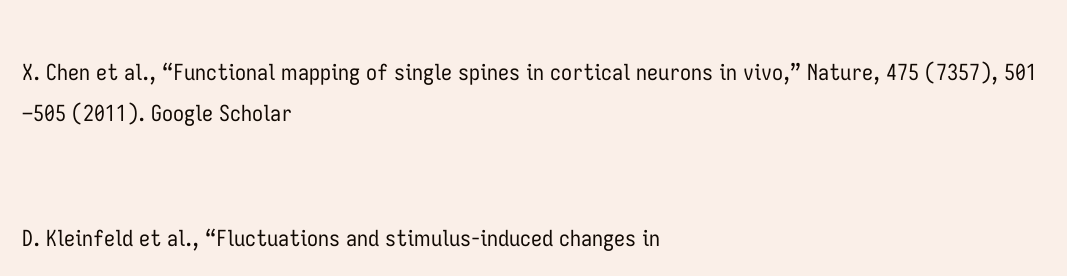X. Chen et al., “Functional mapping of single spines in cortical neurons in vivo,” Nature, 475 (7357), 501 –505 (2011). Google Scholar


D. Kleinfeld et al., “Fluctuations and stimulus-induced changes in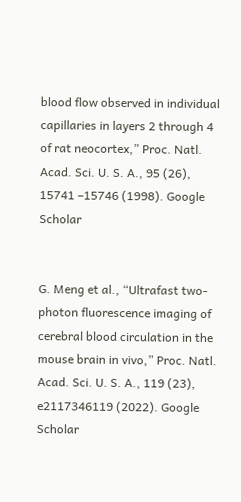blood flow observed in individual capillaries in layers 2 through 4 of rat neocortex,” Proc. Natl. Acad. Sci. U. S. A., 95 (26), 15741 –15746 (1998). Google Scholar


G. Meng et al., “Ultrafast two-photon fluorescence imaging of cerebral blood circulation in the mouse brain in vivo,” Proc. Natl. Acad. Sci. U. S. A., 119 (23), e2117346119 (2022). Google Scholar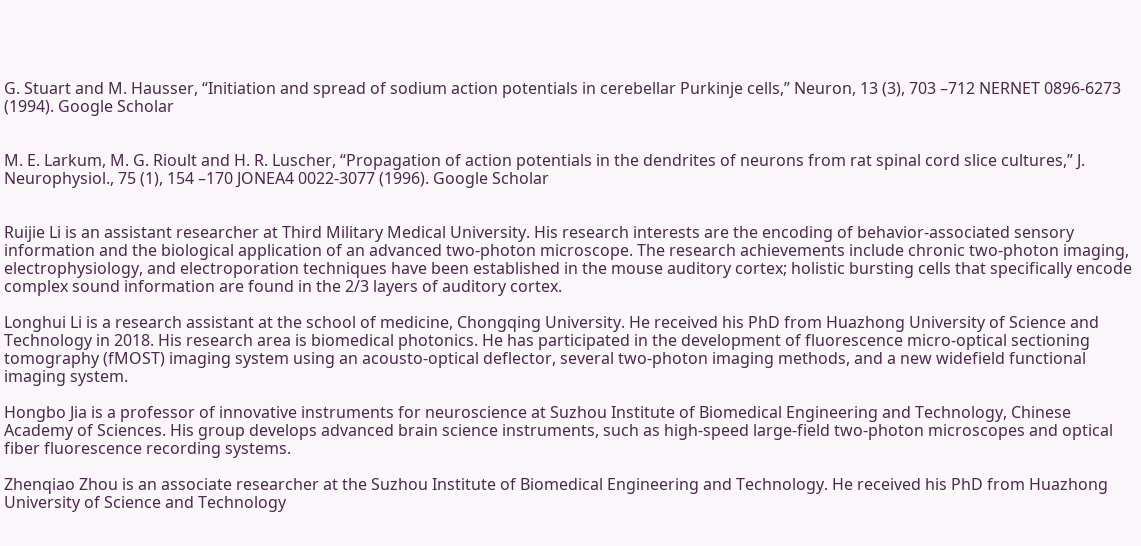G. Stuart and M. Hausser, “Initiation and spread of sodium action potentials in cerebellar Purkinje cells,” Neuron, 13 (3), 703 –712 NERNET 0896-6273 (1994). Google Scholar


M. E. Larkum, M. G. Rioult and H. R. Luscher, “Propagation of action potentials in the dendrites of neurons from rat spinal cord slice cultures,” J. Neurophysiol., 75 (1), 154 –170 JONEA4 0022-3077 (1996). Google Scholar


Ruijie Li is an assistant researcher at Third Military Medical University. His research interests are the encoding of behavior-associated sensory information and the biological application of an advanced two-photon microscope. The research achievements include chronic two-photon imaging, electrophysiology, and electroporation techniques have been established in the mouse auditory cortex; holistic bursting cells that specifically encode complex sound information are found in the 2/3 layers of auditory cortex.

Longhui Li is a research assistant at the school of medicine, Chongqing University. He received his PhD from Huazhong University of Science and Technology in 2018. His research area is biomedical photonics. He has participated in the development of fluorescence micro-optical sectioning tomography (fMOST) imaging system using an acousto-optical deflector, several two-photon imaging methods, and a new widefield functional imaging system.

Hongbo Jia is a professor of innovative instruments for neuroscience at Suzhou Institute of Biomedical Engineering and Technology, Chinese Academy of Sciences. His group develops advanced brain science instruments, such as high-speed large-field two-photon microscopes and optical fiber fluorescence recording systems.

Zhenqiao Zhou is an associate researcher at the Suzhou Institute of Biomedical Engineering and Technology. He received his PhD from Huazhong University of Science and Technology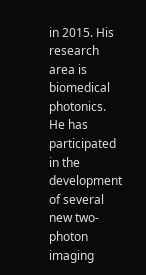in 2015. His research area is biomedical photonics. He has participated in the development of several new two-photon imaging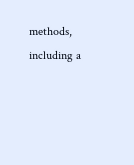methods, including a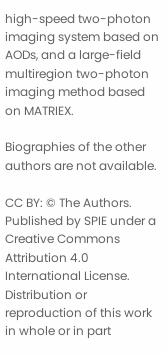high-speed two-photon imaging system based on AODs, and a large-field multiregion two-photon imaging method based on MATRIEX.

Biographies of the other authors are not available.

CC BY: © The Authors. Published by SPIE under a Creative Commons Attribution 4.0 International License. Distribution or reproduction of this work in whole or in part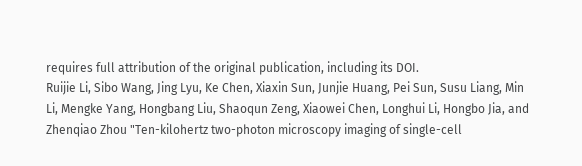requires full attribution of the original publication, including its DOI.
Ruijie Li, Sibo Wang, Jing Lyu, Ke Chen, Xiaxin Sun, Junjie Huang, Pei Sun, Susu Liang, Min Li, Mengke Yang, Hongbang Liu, Shaoqun Zeng, Xiaowei Chen, Longhui Li, Hongbo Jia, and Zhenqiao Zhou "Ten-kilohertz two-photon microscopy imaging of single-cell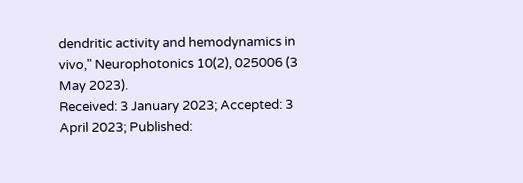dendritic activity and hemodynamics in vivo," Neurophotonics 10(2), 025006 (3 May 2023).
Received: 3 January 2023; Accepted: 3 April 2023; Published: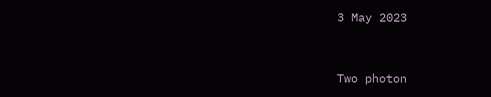3 May 2023


Two photon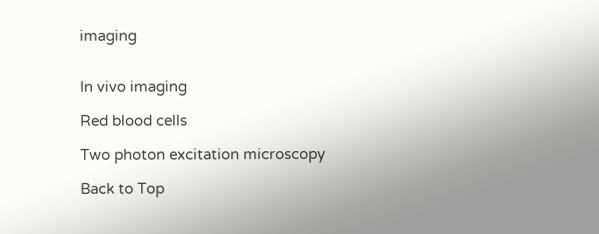imaging


In vivo imaging

Red blood cells

Two photon excitation microscopy

Back to Top